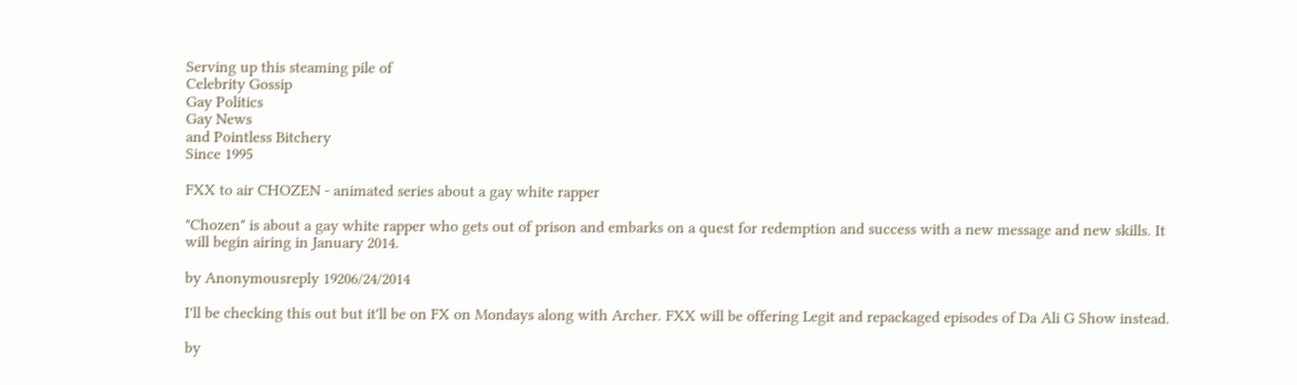Serving up this steaming pile of
Celebrity Gossip
Gay Politics
Gay News
and Pointless Bitchery
Since 1995

FXX to air CHOZEN - animated series about a gay white rapper

"Chozen" is about a gay white rapper who gets out of prison and embarks on a quest for redemption and success with a new message and new skills. It will begin airing in January 2014.

by Anonymousreply 19206/24/2014

I'll be checking this out but it'll be on FX on Mondays along with Archer. FXX will be offering Legit and repackaged episodes of Da Ali G Show instead.

by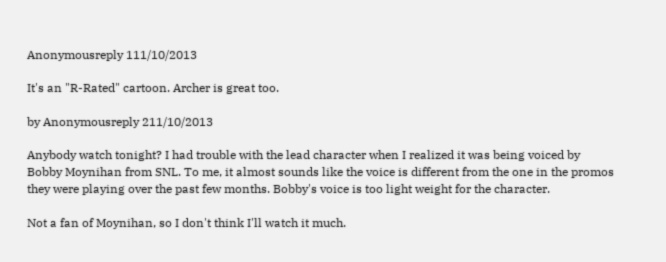Anonymousreply 111/10/2013

It's an "R-Rated" cartoon. Archer is great too.

by Anonymousreply 211/10/2013

Anybody watch tonight? I had trouble with the lead character when I realized it was being voiced by Bobby Moynihan from SNL. To me, it almost sounds like the voice is different from the one in the promos they were playing over the past few months. Bobby's voice is too light weight for the character.

Not a fan of Moynihan, so I don't think I'll watch it much.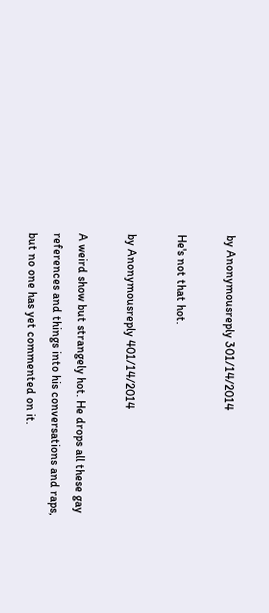by Anonymousreply 301/14/2014

He's not that hot.

by Anonymousreply 401/14/2014

A weird show but strangely hot. He drops all these gay references and things into his conversations and raps, but no one has yet commented on it.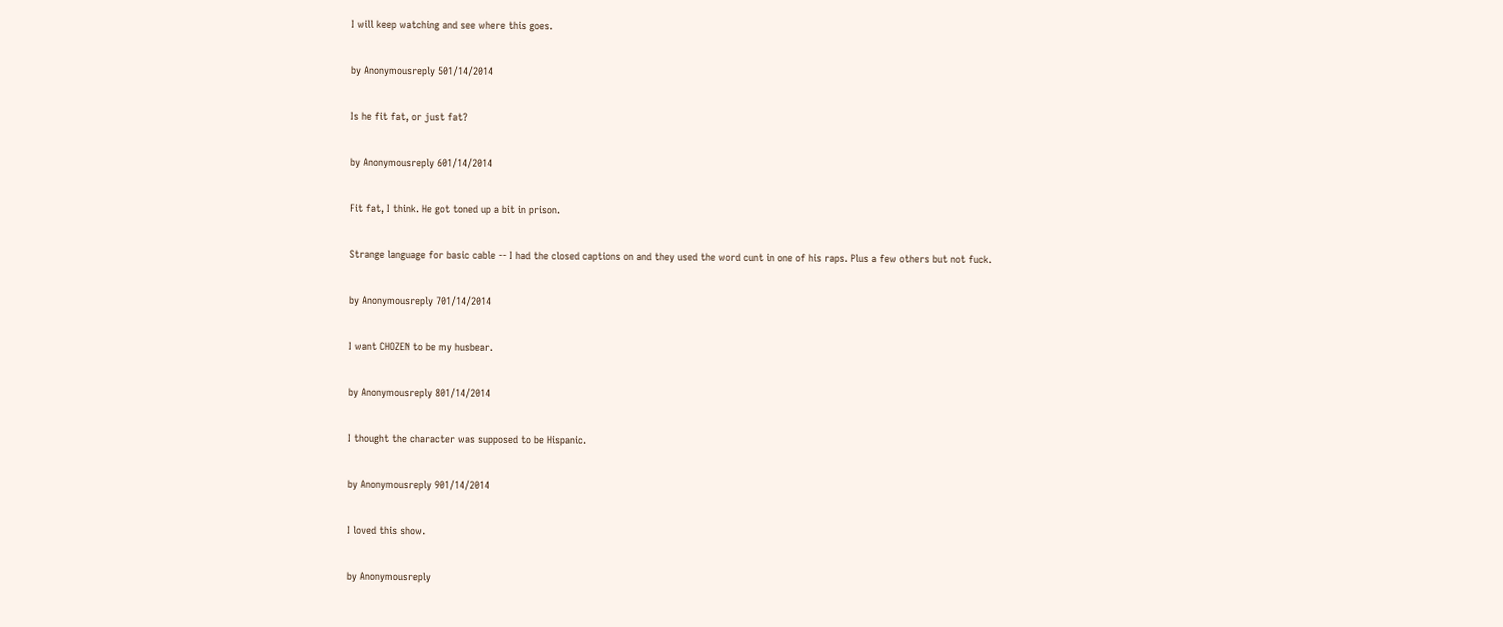I will keep watching and see where this goes.

by Anonymousreply 501/14/2014

Is he fit fat, or just fat?

by Anonymousreply 601/14/2014

Fit fat, I think. He got toned up a bit in prison.

Strange language for basic cable -- I had the closed captions on and they used the word cunt in one of his raps. Plus a few others but not fuck.

by Anonymousreply 701/14/2014

I want CHOZEN to be my husbear.

by Anonymousreply 801/14/2014

I thought the character was supposed to be Hispanic.

by Anonymousreply 901/14/2014

I loved this show.

by Anonymousreply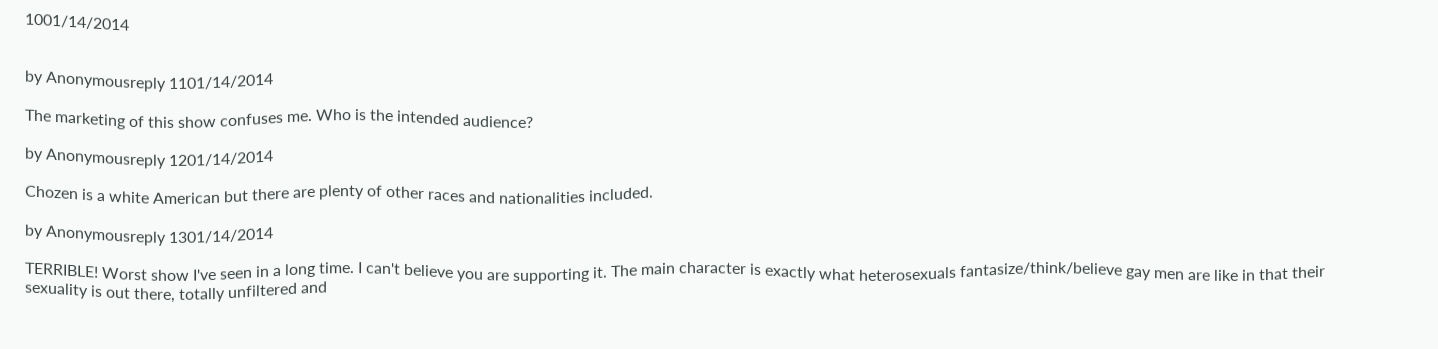1001/14/2014


by Anonymousreply 1101/14/2014

The marketing of this show confuses me. Who is the intended audience?

by Anonymousreply 1201/14/2014

Chozen is a white American but there are plenty of other races and nationalities included.

by Anonymousreply 1301/14/2014

TERRIBLE! Worst show I've seen in a long time. I can't believe you are supporting it. The main character is exactly what heterosexuals fantasize/think/believe gay men are like in that their sexuality is out there, totally unfiltered and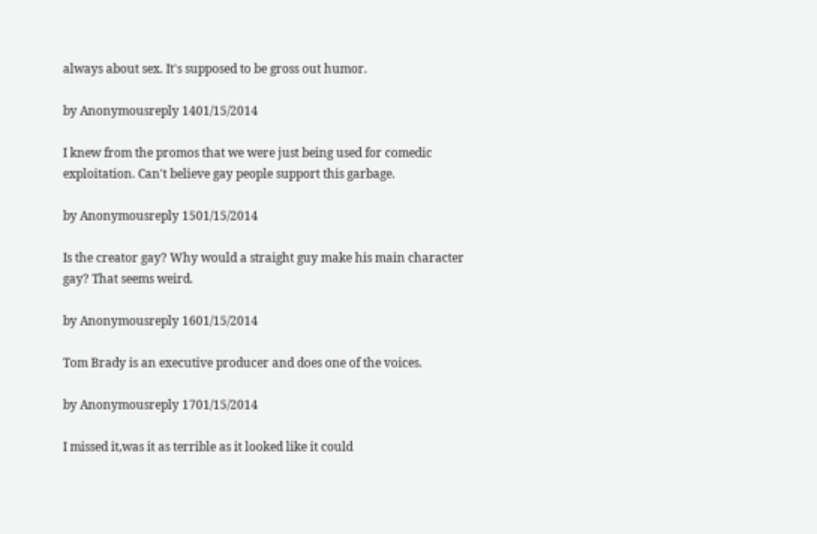always about sex. It's supposed to be gross out humor.

by Anonymousreply 1401/15/2014

I knew from the promos that we were just being used for comedic exploitation. Can't believe gay people support this garbage.

by Anonymousreply 1501/15/2014

Is the creator gay? Why would a straight guy make his main character gay? That seems weird.

by Anonymousreply 1601/15/2014

Tom Brady is an executive producer and does one of the voices.

by Anonymousreply 1701/15/2014

I missed it,was it as terrible as it looked like it could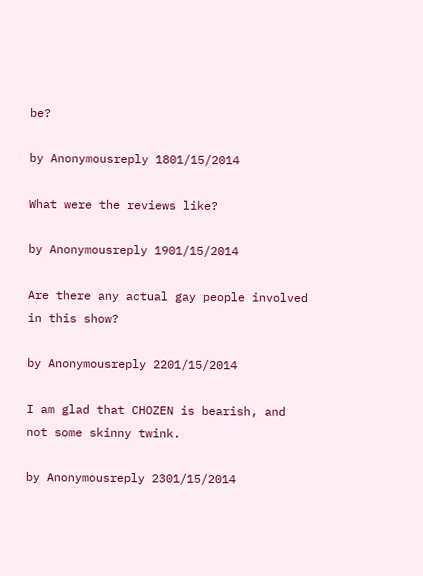be?

by Anonymousreply 1801/15/2014

What were the reviews like?

by Anonymousreply 1901/15/2014

Are there any actual gay people involved in this show?

by Anonymousreply 2201/15/2014

I am glad that CHOZEN is bearish, and not some skinny twink.

by Anonymousreply 2301/15/2014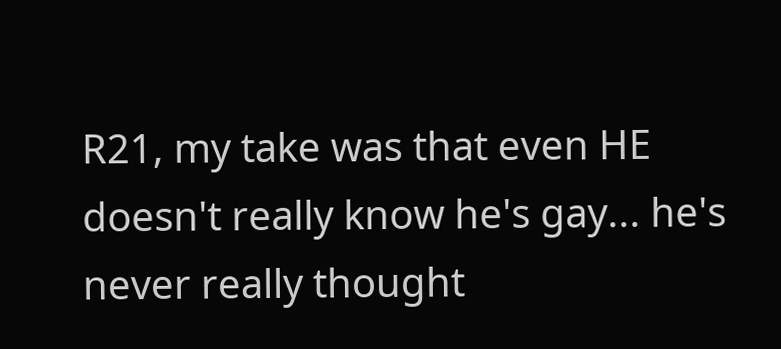R21, my take was that even HE doesn't really know he's gay... he's never really thought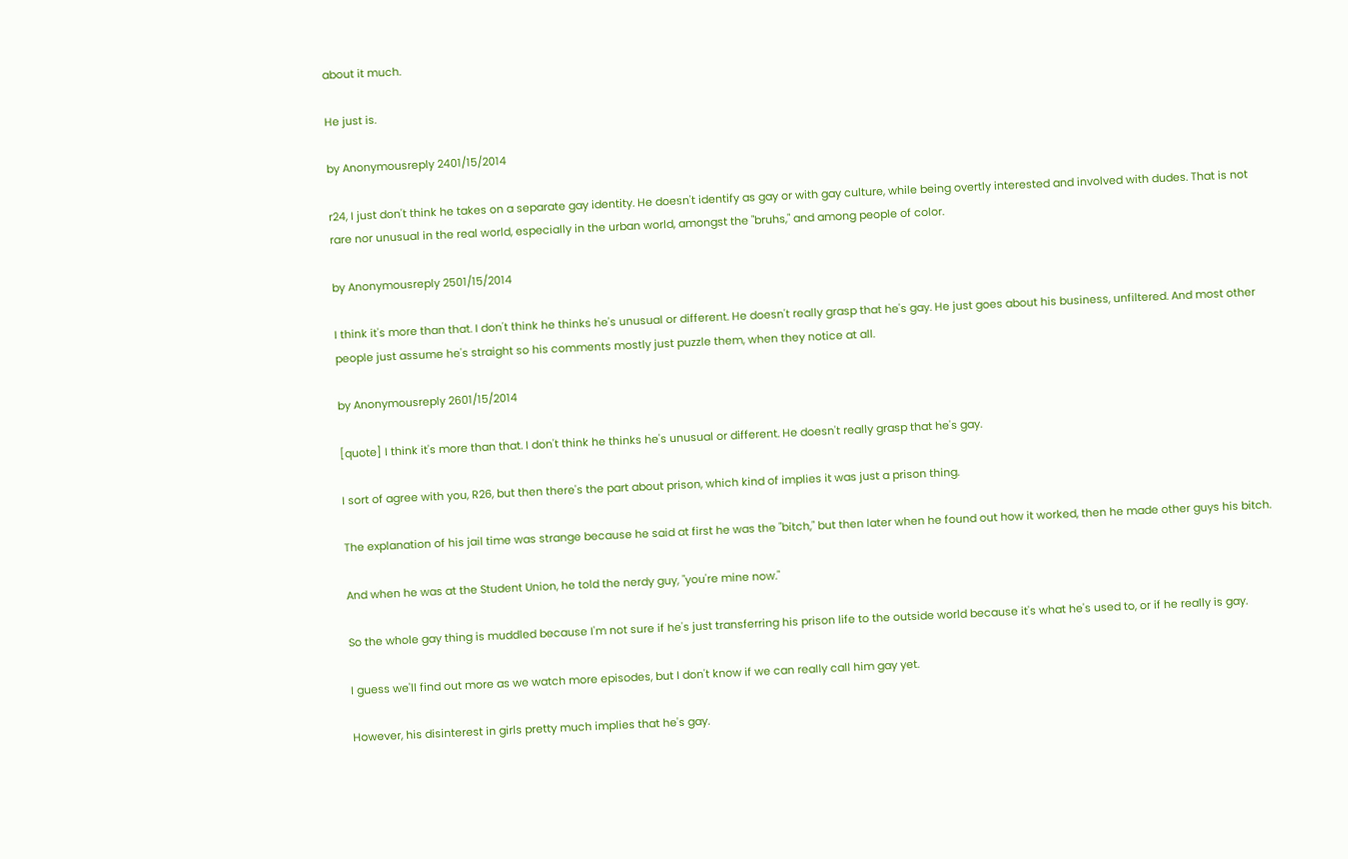about it much.

He just is.

by Anonymousreply 2401/15/2014

r24, I just don't think he takes on a separate gay identity. He doesn't identify as gay or with gay culture, while being overtly interested and involved with dudes. That is not rare nor unusual in the real world, especially in the urban world, amongst the "bruhs," and among people of color.

by Anonymousreply 2501/15/2014

I think it's more than that. I don't think he thinks he's unusual or different. He doesn't really grasp that he's gay. He just goes about his business, unfiltered. And most other people just assume he's straight so his comments mostly just puzzle them, when they notice at all.

by Anonymousreply 2601/15/2014

[quote] I think it's more than that. I don't think he thinks he's unusual or different. He doesn't really grasp that he's gay.

I sort of agree with you, R26, but then there's the part about prison, which kind of implies it was just a prison thing.

The explanation of his jail time was strange because he said at first he was the "bitch," but then later when he found out how it worked, then he made other guys his bitch.

And when he was at the Student Union, he told the nerdy guy, "you're mine now."

So the whole gay thing is muddled because I'm not sure if he's just transferring his prison life to the outside world because it's what he's used to, or if he really is gay.

I guess we'll find out more as we watch more episodes, but I don't know if we can really call him gay yet.

However, his disinterest in girls pretty much implies that he's gay.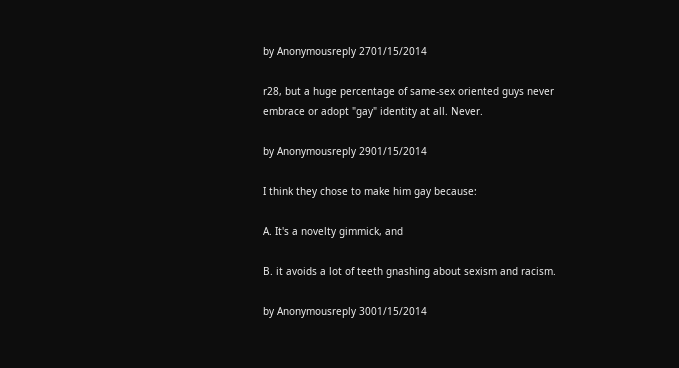by Anonymousreply 2701/15/2014

r28, but a huge percentage of same-sex oriented guys never embrace or adopt "gay" identity at all. Never.

by Anonymousreply 2901/15/2014

I think they chose to make him gay because:

A. It's a novelty gimmick, and

B. it avoids a lot of teeth gnashing about sexism and racism.

by Anonymousreply 3001/15/2014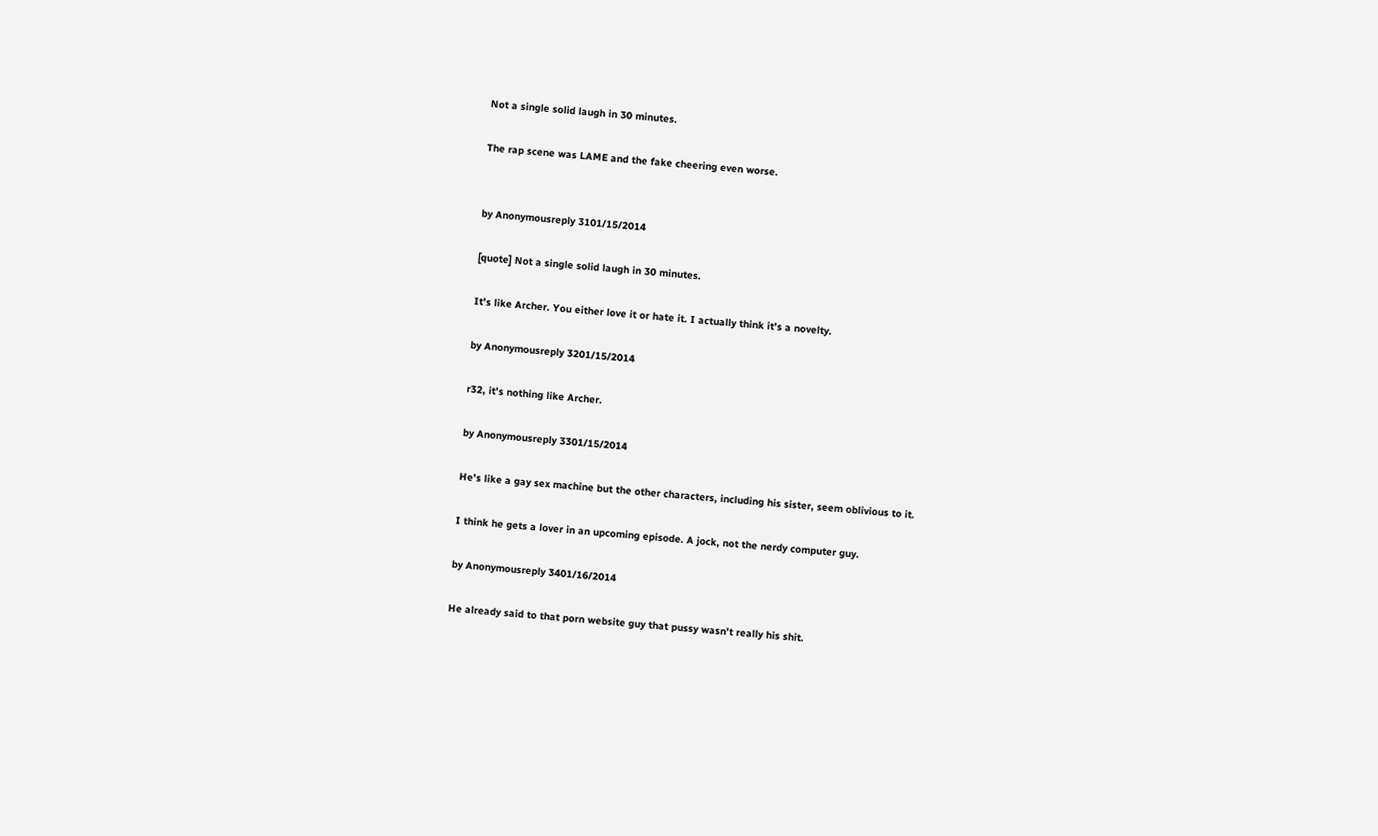Not a single solid laugh in 30 minutes.

The rap scene was LAME and the fake cheering even worse.


by Anonymousreply 3101/15/2014

[quote] Not a single solid laugh in 30 minutes.

It's like Archer. You either love it or hate it. I actually think it's a novelty.

by Anonymousreply 3201/15/2014

r32, it's nothing like Archer.

by Anonymousreply 3301/15/2014

He's like a gay sex machine but the other characters, including his sister, seem oblivious to it.

I think he gets a lover in an upcoming episode. A jock, not the nerdy computer guy.

by Anonymousreply 3401/16/2014

He already said to that porn website guy that pussy wasn't really his shit.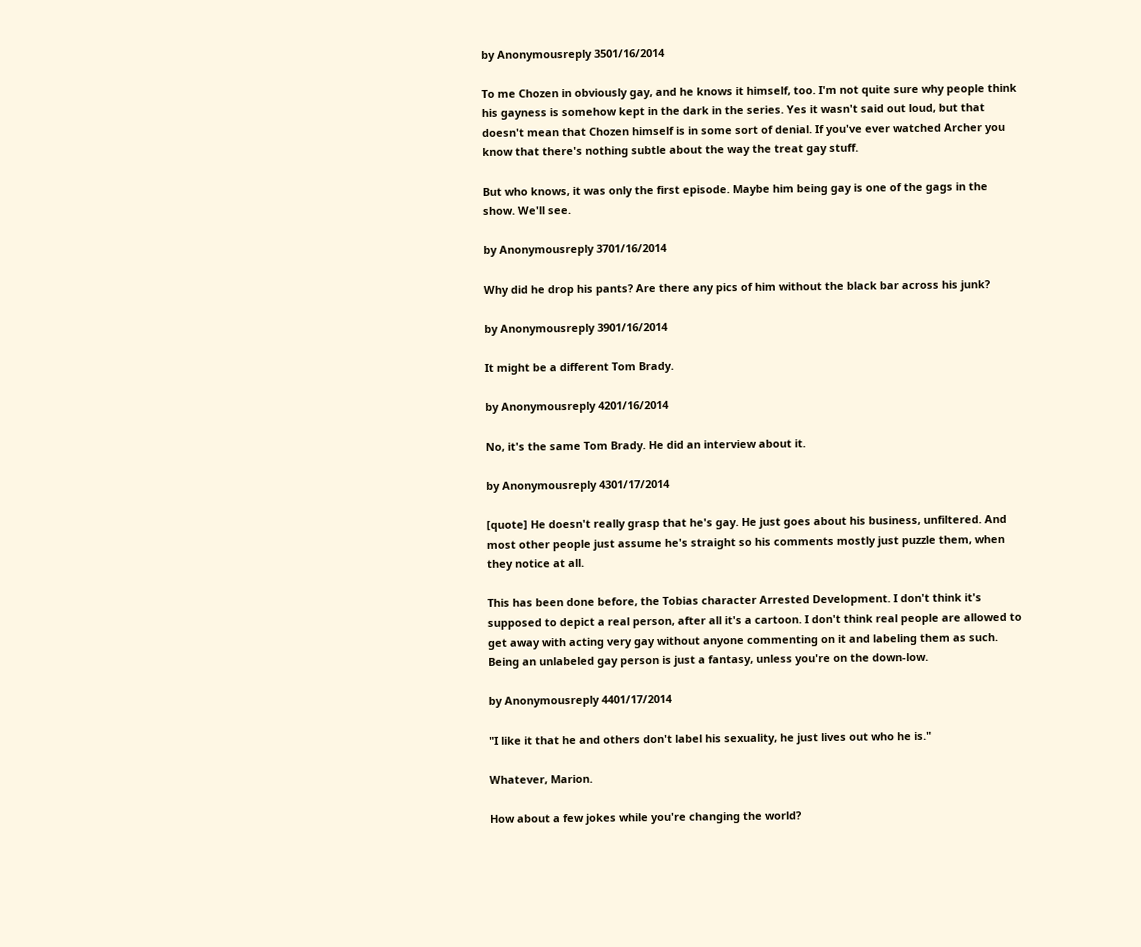by Anonymousreply 3501/16/2014

To me Chozen in obviously gay, and he knows it himself, too. I'm not quite sure why people think his gayness is somehow kept in the dark in the series. Yes it wasn't said out loud, but that doesn't mean that Chozen himself is in some sort of denial. If you've ever watched Archer you know that there's nothing subtle about the way the treat gay stuff.

But who knows, it was only the first episode. Maybe him being gay is one of the gags in the show. We'll see.

by Anonymousreply 3701/16/2014

Why did he drop his pants? Are there any pics of him without the black bar across his junk?

by Anonymousreply 3901/16/2014

It might be a different Tom Brady.

by Anonymousreply 4201/16/2014

No, it's the same Tom Brady. He did an interview about it.

by Anonymousreply 4301/17/2014

[quote] He doesn't really grasp that he's gay. He just goes about his business, unfiltered. And most other people just assume he's straight so his comments mostly just puzzle them, when they notice at all.

This has been done before, the Tobias character Arrested Development. I don't think it's supposed to depict a real person, after all it's a cartoon. I don't think real people are allowed to get away with acting very gay without anyone commenting on it and labeling them as such. Being an unlabeled gay person is just a fantasy, unless you're on the down-low.

by Anonymousreply 4401/17/2014

"I like it that he and others don't label his sexuality, he just lives out who he is."

Whatever, Marion.

How about a few jokes while you're changing the world?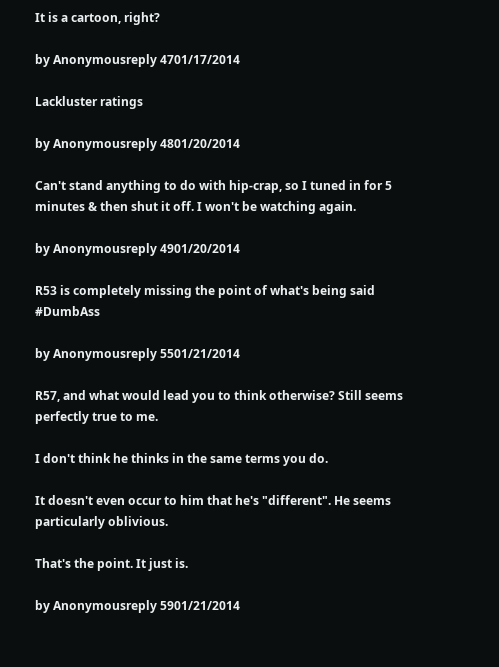It is a cartoon, right?

by Anonymousreply 4701/17/2014

Lackluster ratings

by Anonymousreply 4801/20/2014

Can't stand anything to do with hip-crap, so I tuned in for 5 minutes & then shut it off. I won't be watching again.

by Anonymousreply 4901/20/2014

R53 is completely missing the point of what's being said #DumbAss

by Anonymousreply 5501/21/2014

R57, and what would lead you to think otherwise? Still seems perfectly true to me.

I don't think he thinks in the same terms you do.

It doesn't even occur to him that he's "different". He seems particularly oblivious.

That's the point. It just is.

by Anonymousreply 5901/21/2014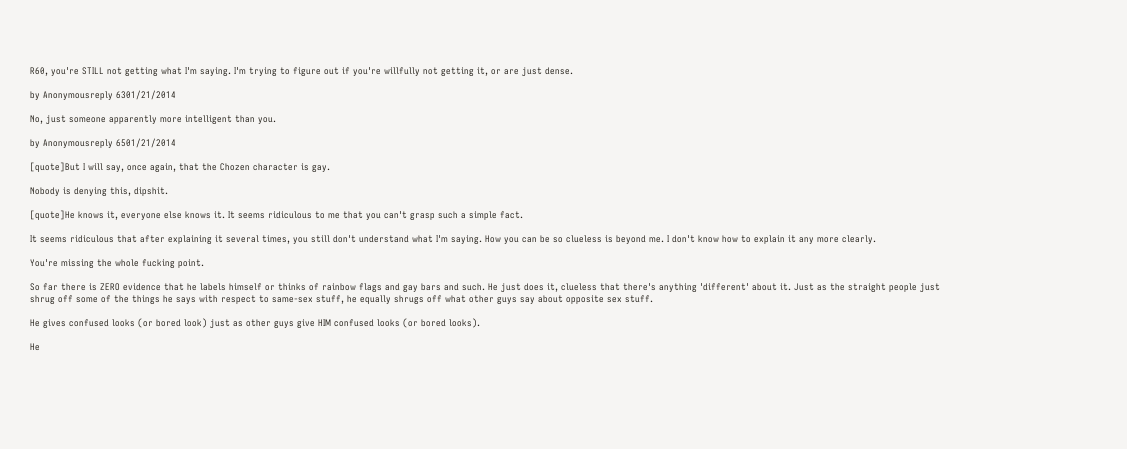R60, you're STILL not getting what I'm saying. I'm trying to figure out if you're willfully not getting it, or are just dense.

by Anonymousreply 6301/21/2014

No, just someone apparently more intelligent than you.

by Anonymousreply 6501/21/2014

[quote]But I will say, once again, that the Chozen character is gay.

Nobody is denying this, dipshit.

[quote]He knows it, everyone else knows it. It seems ridiculous to me that you can't grasp such a simple fact.

It seems ridiculous that after explaining it several times, you still don't understand what I'm saying. How you can be so clueless is beyond me. I don't know how to explain it any more clearly.

You're missing the whole fucking point.

So far there is ZERO evidence that he labels himself or thinks of rainbow flags and gay bars and such. He just does it, clueless that there's anything 'different' about it. Just as the straight people just shrug off some of the things he says with respect to same-sex stuff, he equally shrugs off what other guys say about opposite sex stuff.

He gives confused looks (or bored look) just as other guys give HIM confused looks (or bored looks).

He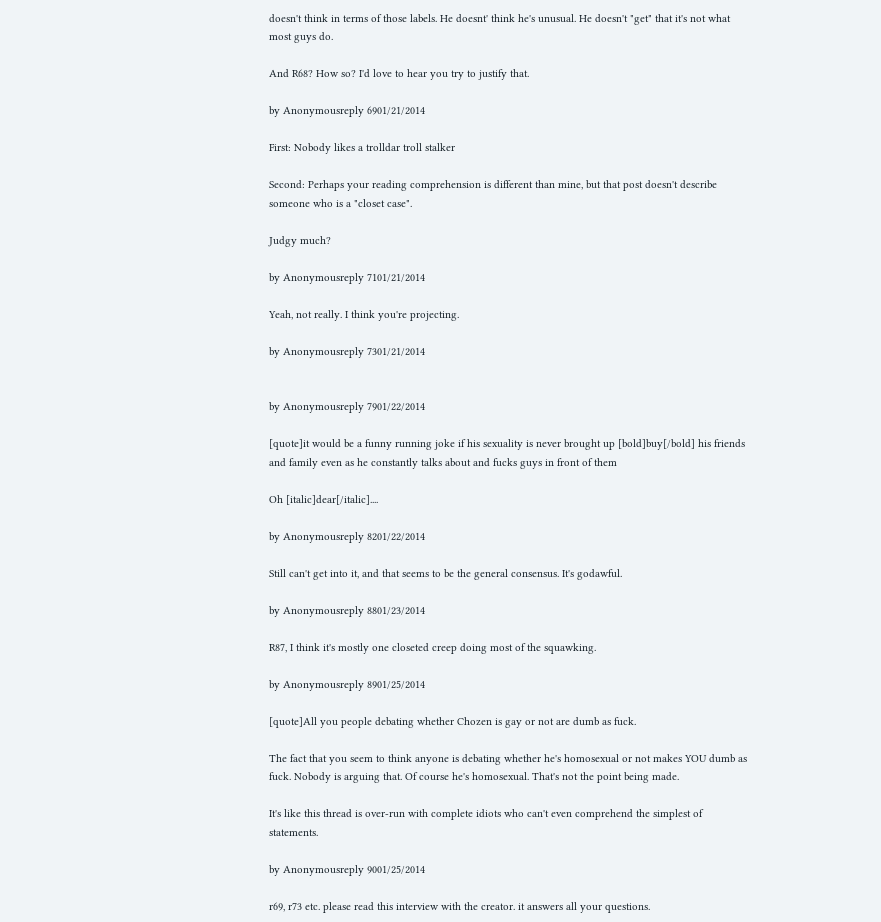doesn't think in terms of those labels. He doesnt' think he's unusual. He doesn't "get" that it's not what most guys do.

And R68? How so? I'd love to hear you try to justify that.

by Anonymousreply 6901/21/2014

First: Nobody likes a trolldar troll stalker

Second: Perhaps your reading comprehension is different than mine, but that post doesn't describe someone who is a "closet case".

Judgy much?

by Anonymousreply 7101/21/2014

Yeah, not really. I think you're projecting.

by Anonymousreply 7301/21/2014


by Anonymousreply 7901/22/2014

[quote]it would be a funny running joke if his sexuality is never brought up [bold]buy[/bold] his friends and family even as he constantly talks about and fucks guys in front of them

Oh [italic]dear[/italic]....

by Anonymousreply 8201/22/2014

Still can't get into it, and that seems to be the general consensus. It's godawful.

by Anonymousreply 8801/23/2014

R87, I think it's mostly one closeted creep doing most of the squawking.

by Anonymousreply 8901/25/2014

[quote]All you people debating whether Chozen is gay or not are dumb as fuck.

The fact that you seem to think anyone is debating whether he's homosexual or not makes YOU dumb as fuck. Nobody is arguing that. Of course he's homosexual. That's not the point being made.

It's like this thread is over-run with complete idiots who can't even comprehend the simplest of statements.

by Anonymousreply 9001/25/2014

r69, r73 etc. please read this interview with the creator. it answers all your questions.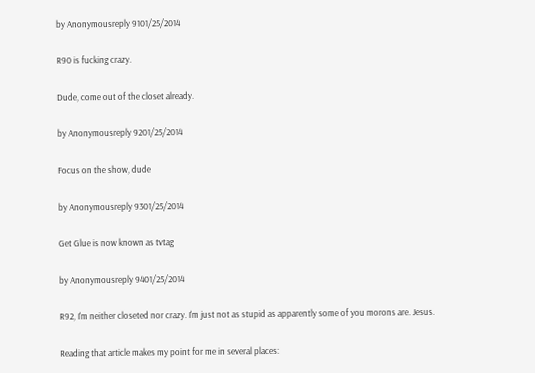by Anonymousreply 9101/25/2014

R90 is fucking crazy.

Dude, come out of the closet already.

by Anonymousreply 9201/25/2014

Focus on the show, dude

by Anonymousreply 9301/25/2014

Get Glue is now known as tvtag

by Anonymousreply 9401/25/2014

R92, I'm neither closeted nor crazy. I'm just not as stupid as apparently some of you morons are. Jesus.

Reading that article makes my point for me in several places: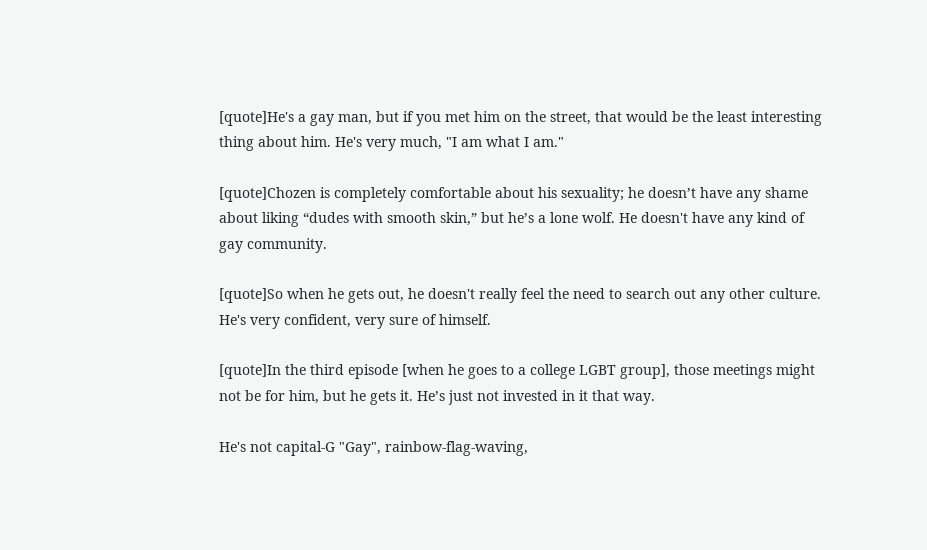[quote]He's a gay man, but if you met him on the street, that would be the least interesting thing about him. He's very much, "I am what I am."

[quote]Chozen is completely comfortable about his sexuality; he doesn’t have any shame about liking “dudes with smooth skin,” but he’s a lone wolf. He doesn't have any kind of gay community.

[quote]So when he gets out, he doesn't really feel the need to search out any other culture. He's very confident, very sure of himself.

[quote]In the third episode [when he goes to a college LGBT group], those meetings might not be for him, but he gets it. He’s just not invested in it that way.

He's not capital-G "Gay", rainbow-flag-waving,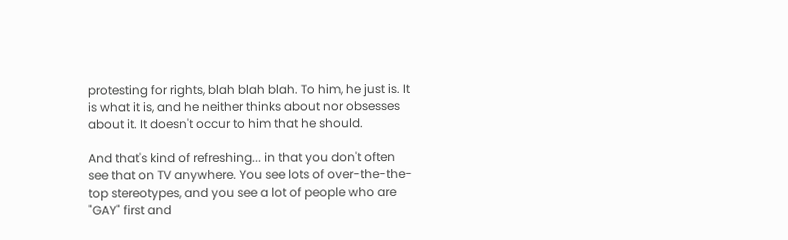protesting for rights, blah blah blah. To him, he just is. It is what it is, and he neither thinks about nor obsesses about it. It doesn't occur to him that he should.

And that's kind of refreshing... in that you don't often see that on TV anywhere. You see lots of over-the-the-top stereotypes, and you see a lot of people who are "GAY" first and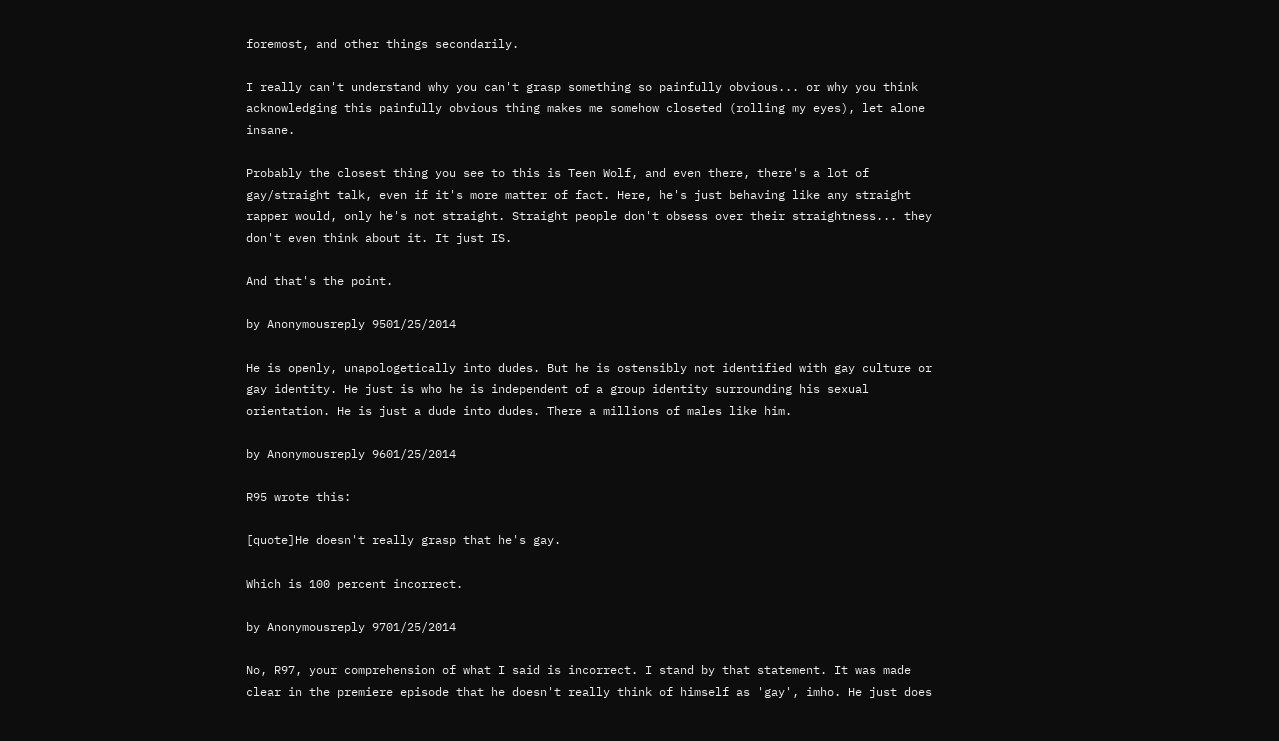foremost, and other things secondarily.

I really can't understand why you can't grasp something so painfully obvious... or why you think acknowledging this painfully obvious thing makes me somehow closeted (rolling my eyes), let alone insane.

Probably the closest thing you see to this is Teen Wolf, and even there, there's a lot of gay/straight talk, even if it's more matter of fact. Here, he's just behaving like any straight rapper would, only he's not straight. Straight people don't obsess over their straightness... they don't even think about it. It just IS.

And that's the point.

by Anonymousreply 9501/25/2014

He is openly, unapologetically into dudes. But he is ostensibly not identified with gay culture or gay identity. He just is who he is independent of a group identity surrounding his sexual orientation. He is just a dude into dudes. There a millions of males like him.

by Anonymousreply 9601/25/2014

R95 wrote this:

[quote]He doesn't really grasp that he's gay.

Which is 100 percent incorrect.

by Anonymousreply 9701/25/2014

No, R97, your comprehension of what I said is incorrect. I stand by that statement. It was made clear in the premiere episode that he doesn't really think of himself as 'gay', imho. He just does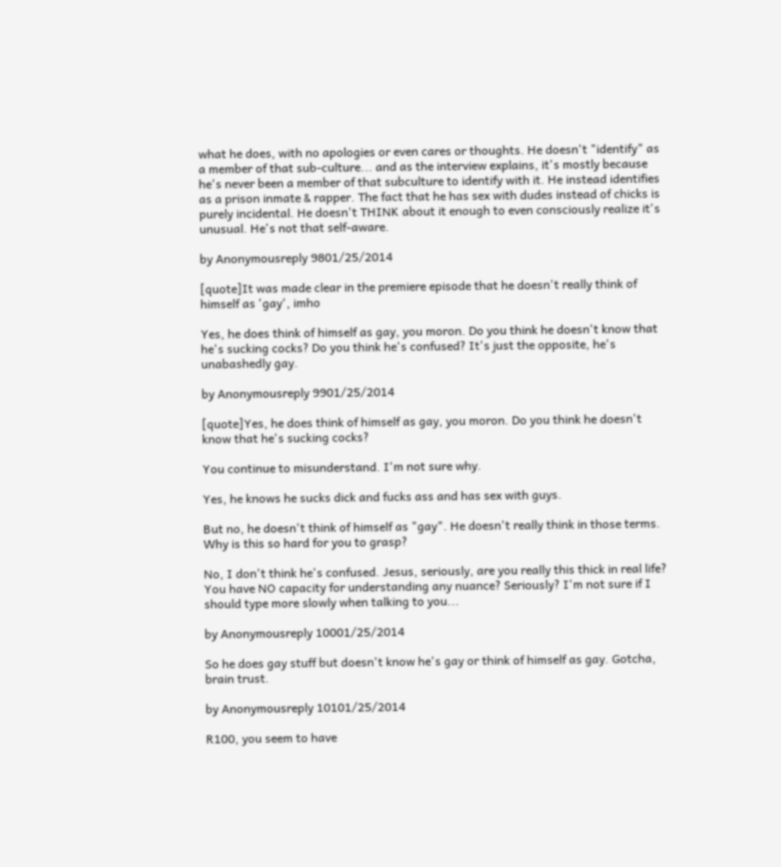what he does, with no apologies or even cares or thoughts. He doesn't "identify" as a member of that sub-culture... and as the interview explains, it's mostly because he's never been a member of that subculture to identify with it. He instead identifies as a prison inmate & rapper. The fact that he has sex with dudes instead of chicks is purely incidental. He doesn't THINK about it enough to even consciously realize it's unusual. He's not that self-aware.

by Anonymousreply 9801/25/2014

[quote]It was made clear in the premiere episode that he doesn't really think of himself as 'gay', imho

Yes, he does think of himself as gay, you moron. Do you think he doesn't know that he's sucking cocks? Do you think he's confused? It's just the opposite, he's unabashedly gay.

by Anonymousreply 9901/25/2014

[quote]Yes, he does think of himself as gay, you moron. Do you think he doesn't know that he's sucking cocks?

You continue to misunderstand. I'm not sure why.

Yes, he knows he sucks dick and fucks ass and has sex with guys.

But no, he doesn't think of himself as "gay". He doesn't really think in those terms. Why is this so hard for you to grasp?

No, I don't think he's confused. Jesus, seriously, are you really this thick in real life? You have NO capacity for understanding any nuance? Seriously? I'm not sure if I should type more slowly when talking to you...

by Anonymousreply 10001/25/2014

So he does gay stuff but doesn't know he's gay or think of himself as gay. Gotcha, brain trust.

by Anonymousreply 10101/25/2014

R100, you seem to have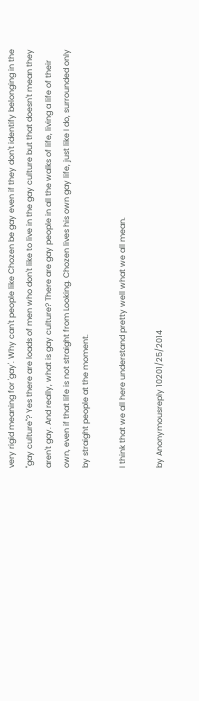very rigid meaning for 'gay'. Why can't people like Chozen be gay even if they don't identify belonging in the "gay culture"? Yes there are loads of men who don't like to live in the gay culture but that doesn't mean they aren't gay. And really, what is gay culture? There are gay people in all the walks of life, living a life of their own, even if that life is not straight from Looking. Chozen lives his own gay life, just like I do, surrounded only by straight people at the moment.

I think that we all here understand pretty well what we all mean.

by Anonymousreply 10201/25/2014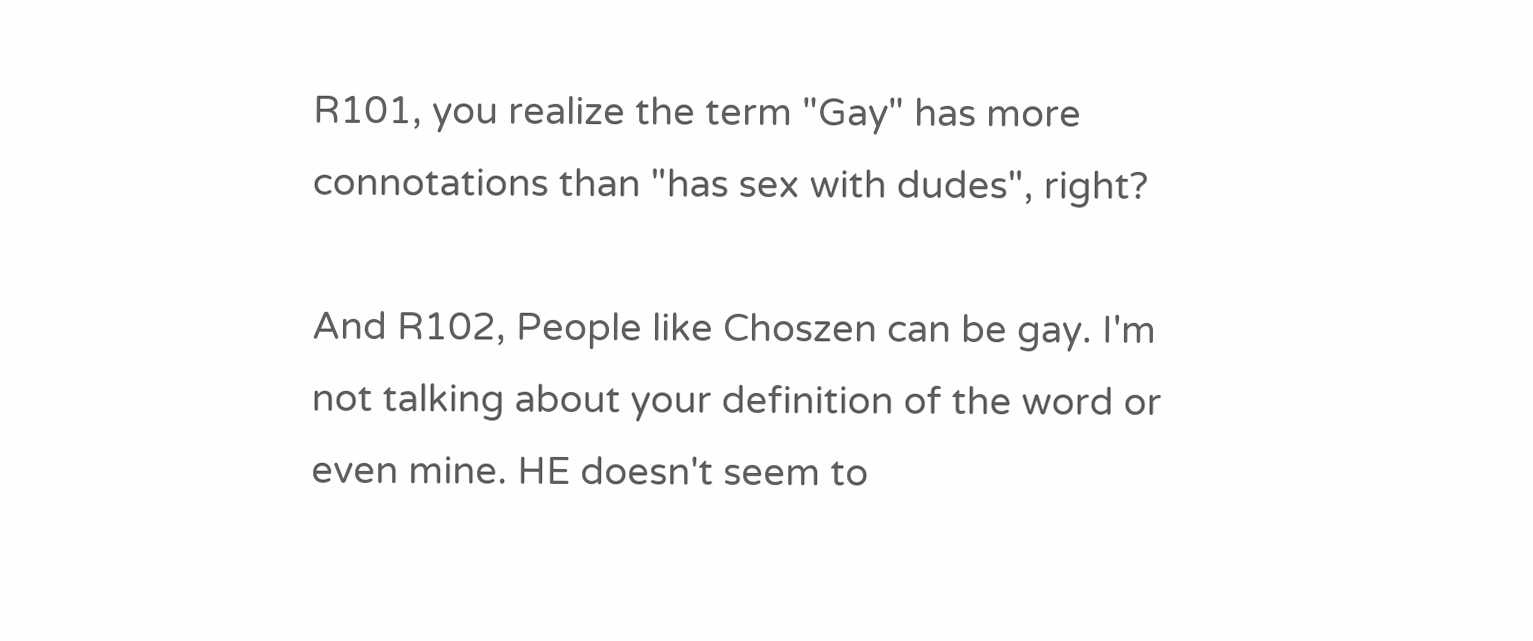R101, you realize the term "Gay" has more connotations than "has sex with dudes", right?

And R102, People like Choszen can be gay. I'm not talking about your definition of the word or even mine. HE doesn't seem to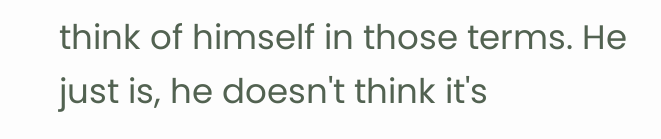think of himself in those terms. He just is, he doesn't think it's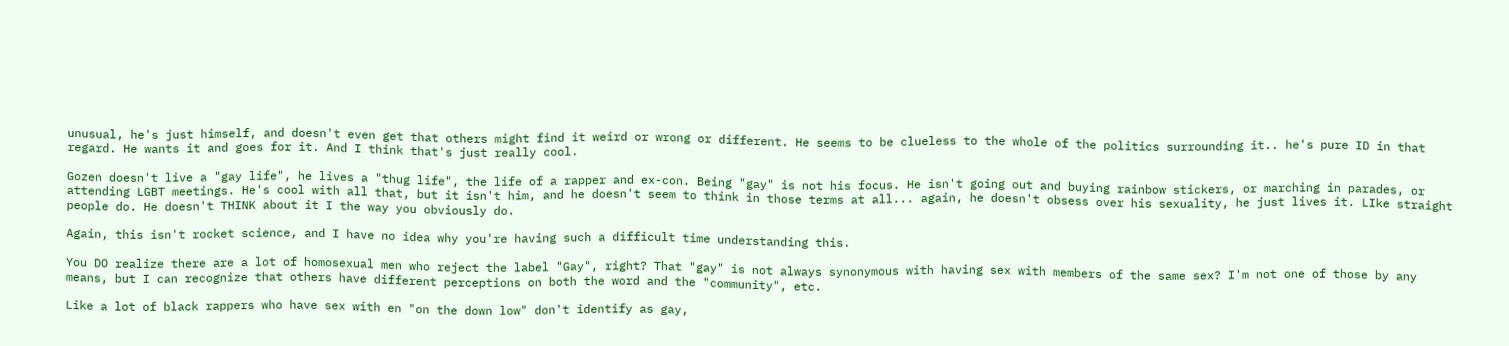unusual, he's just himself, and doesn't even get that others might find it weird or wrong or different. He seems to be clueless to the whole of the politics surrounding it.. he's pure ID in that regard. He wants it and goes for it. And I think that's just really cool.

Gozen doesn't live a "gay life", he lives a "thug life", the life of a rapper and ex-con. Being "gay" is not his focus. He isn't going out and buying rainbow stickers, or marching in parades, or attending LGBT meetings. He's cool with all that, but it isn't him, and he doesn't seem to think in those terms at all... again, he doesn't obsess over his sexuality, he just lives it. LIke straight people do. He doesn't THINK about it I the way you obviously do.

Again, this isn't rocket science, and I have no idea why you're having such a difficult time understanding this.

You DO realize there are a lot of homosexual men who reject the label "Gay", right? That "gay" is not always synonymous with having sex with members of the same sex? I'm not one of those by any means, but I can recognize that others have different perceptions on both the word and the "community", etc.

Like a lot of black rappers who have sex with en "on the down low" don't identify as gay,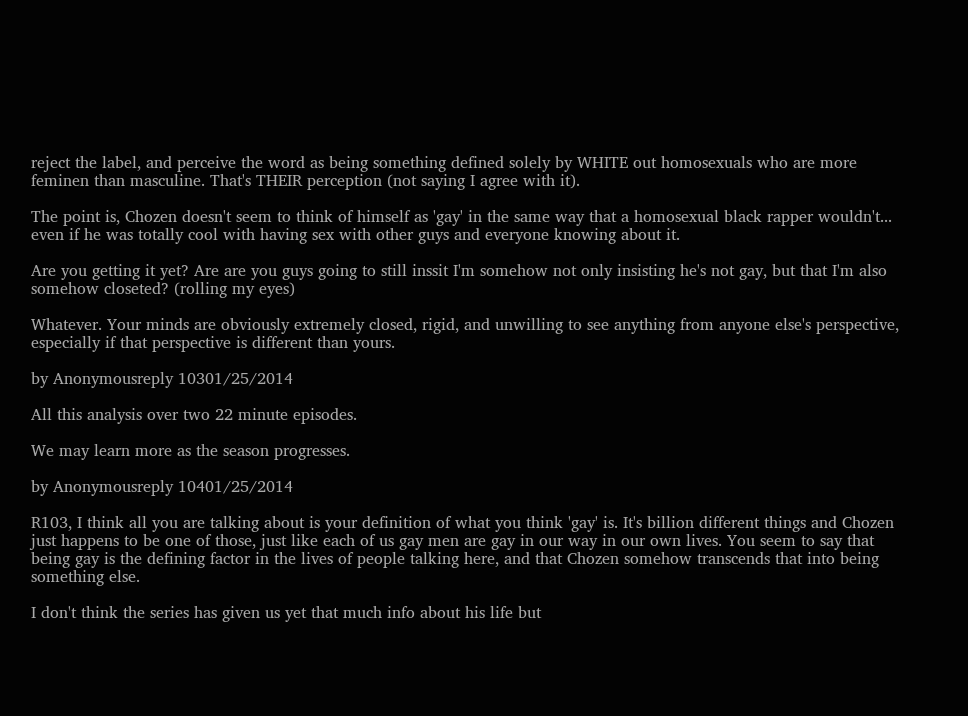reject the label, and perceive the word as being something defined solely by WHITE out homosexuals who are more feminen than masculine. That's THEIR perception (not saying I agree with it).

The point is, Chozen doesn't seem to think of himself as 'gay' in the same way that a homosexual black rapper wouldn't... even if he was totally cool with having sex with other guys and everyone knowing about it.

Are you getting it yet? Are are you guys going to still inssit I'm somehow not only insisting he's not gay, but that I'm also somehow closeted? (rolling my eyes)

Whatever. Your minds are obviously extremely closed, rigid, and unwilling to see anything from anyone else's perspective, especially if that perspective is different than yours.

by Anonymousreply 10301/25/2014

All this analysis over two 22 minute episodes.

We may learn more as the season progresses.

by Anonymousreply 10401/25/2014

R103, I think all you are talking about is your definition of what you think 'gay' is. It's billion different things and Chozen just happens to be one of those, just like each of us gay men are gay in our way in our own lives. You seem to say that being gay is the defining factor in the lives of people talking here, and that Chozen somehow transcends that into being something else.

I don't think the series has given us yet that much info about his life but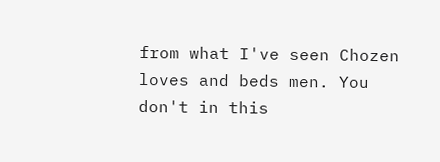from what I've seen Chozen loves and beds men. You don't in this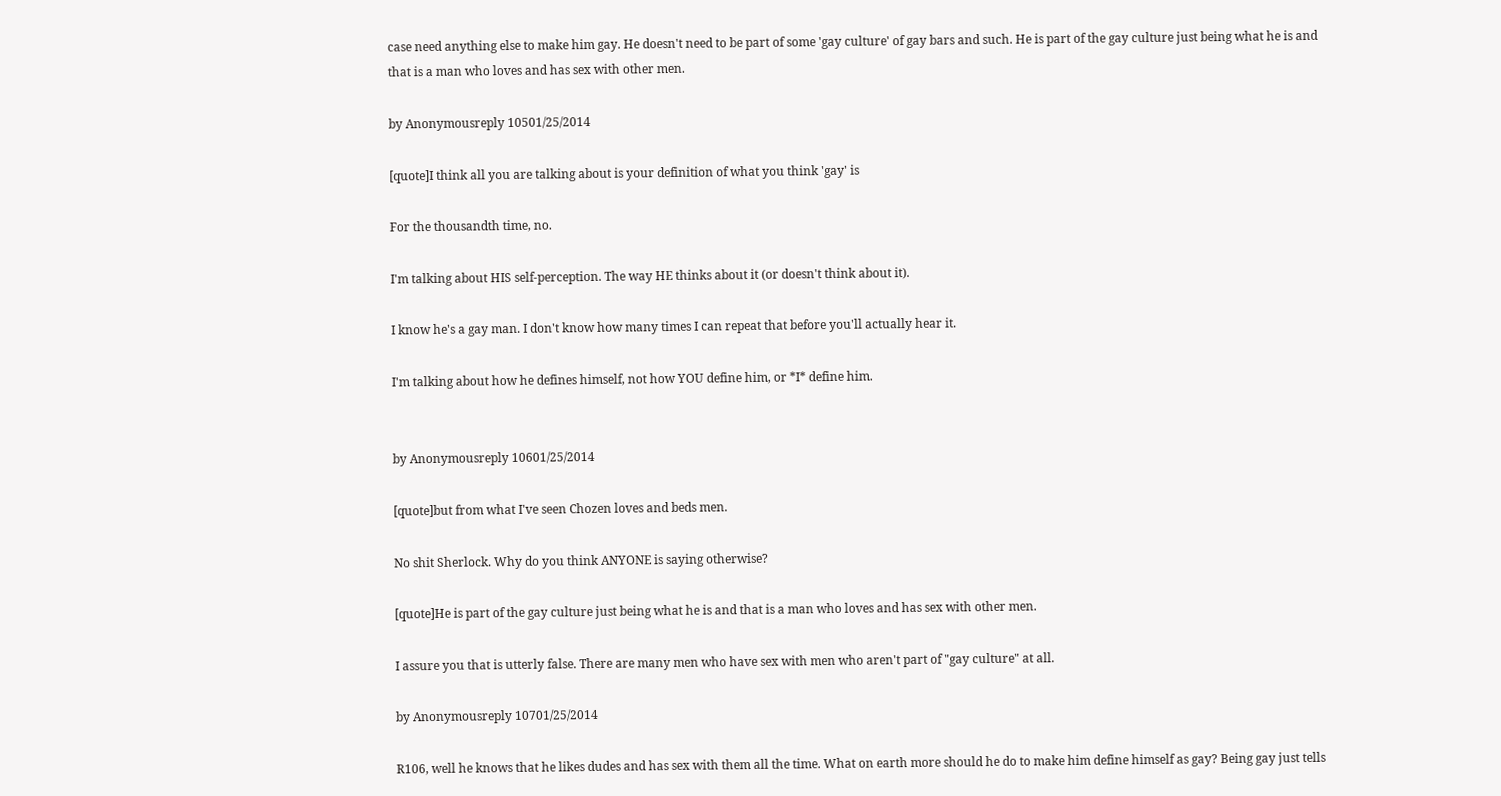case need anything else to make him gay. He doesn't need to be part of some 'gay culture' of gay bars and such. He is part of the gay culture just being what he is and that is a man who loves and has sex with other men.

by Anonymousreply 10501/25/2014

[quote]I think all you are talking about is your definition of what you think 'gay' is

For the thousandth time, no.

I'm talking about HIS self-perception. The way HE thinks about it (or doesn't think about it).

I know he's a gay man. I don't know how many times I can repeat that before you'll actually hear it.

I'm talking about how he defines himself, not how YOU define him, or *I* define him.


by Anonymousreply 10601/25/2014

[quote]but from what I've seen Chozen loves and beds men.

No shit Sherlock. Why do you think ANYONE is saying otherwise?

[quote]He is part of the gay culture just being what he is and that is a man who loves and has sex with other men.

I assure you that is utterly false. There are many men who have sex with men who aren't part of "gay culture" at all.

by Anonymousreply 10701/25/2014

R106, well he knows that he likes dudes and has sex with them all the time. What on earth more should he do to make him define himself as gay? Being gay just tells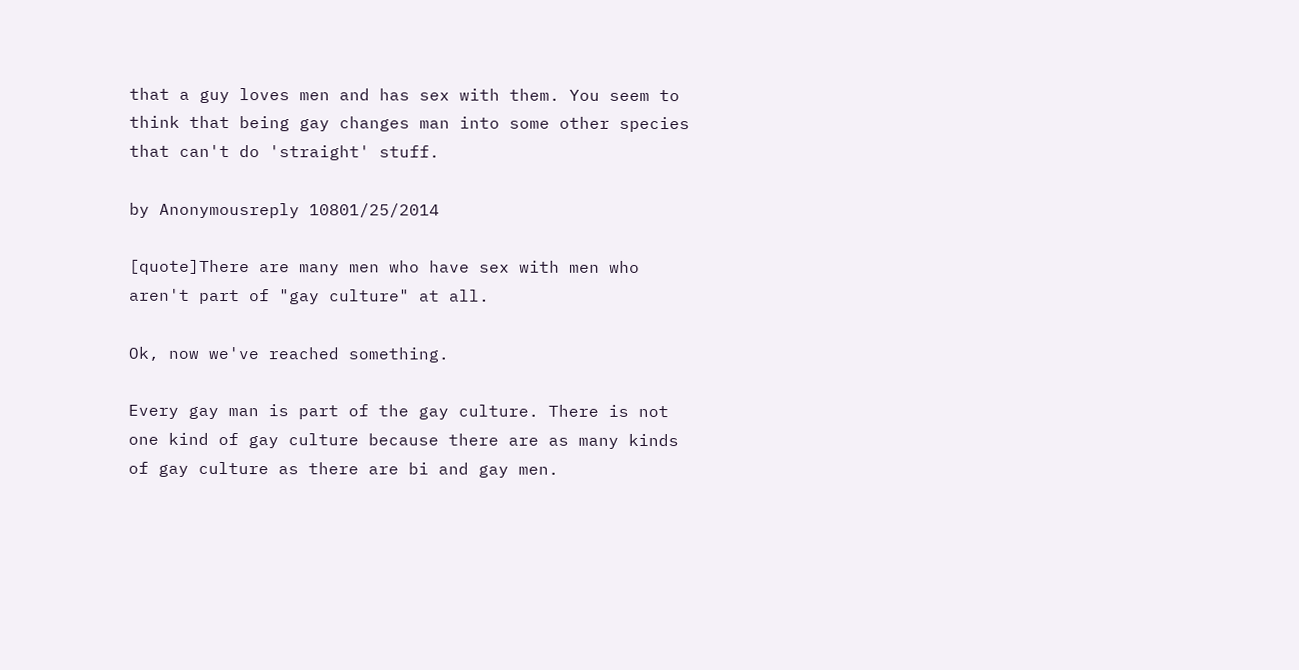that a guy loves men and has sex with them. You seem to think that being gay changes man into some other species that can't do 'straight' stuff.

by Anonymousreply 10801/25/2014

[quote]There are many men who have sex with men who aren't part of "gay culture" at all.

Ok, now we've reached something.

Every gay man is part of the gay culture. There is not one kind of gay culture because there are as many kinds of gay culture as there are bi and gay men.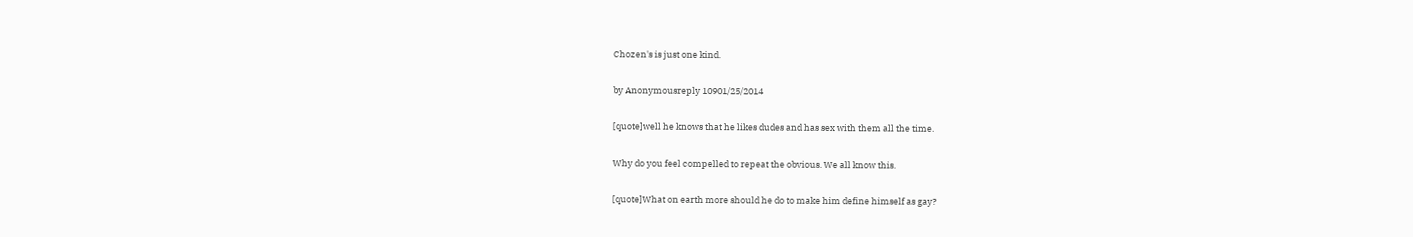Chozen's is just one kind.

by Anonymousreply 10901/25/2014

[quote]well he knows that he likes dudes and has sex with them all the time.

Why do you feel compelled to repeat the obvious. We all know this.

[quote]What on earth more should he do to make him define himself as gay?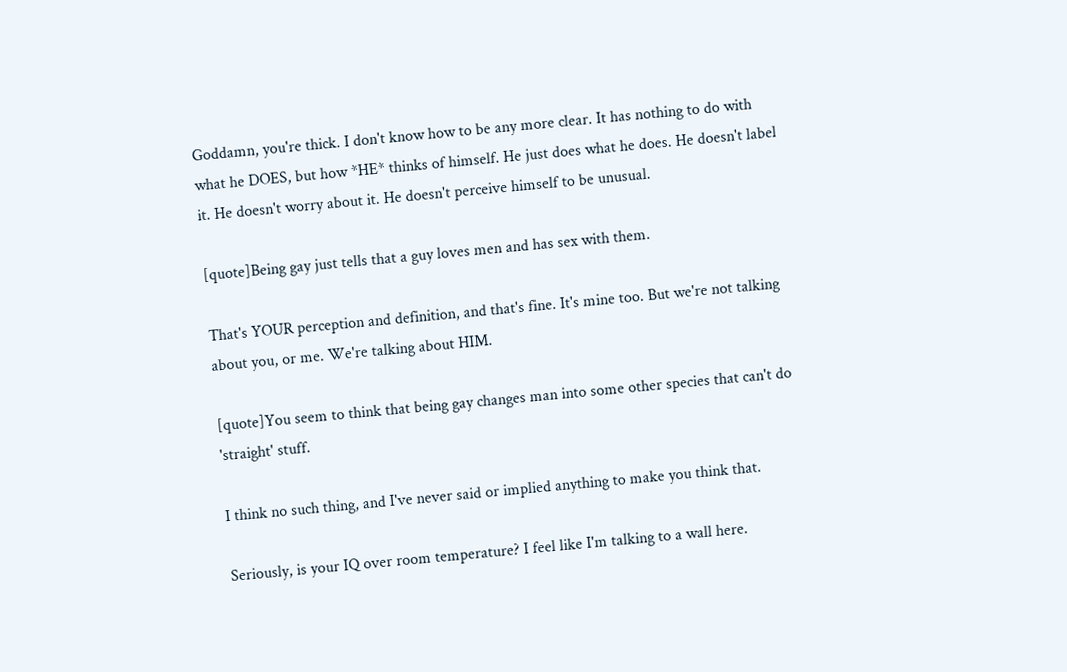Goddamn, you're thick. I don't know how to be any more clear. It has nothing to do with what he DOES, but how *HE* thinks of himself. He just does what he does. He doesn't label it. He doesn't worry about it. He doesn't perceive himself to be unusual.

[quote]Being gay just tells that a guy loves men and has sex with them.

That's YOUR perception and definition, and that's fine. It's mine too. But we're not talking about you, or me. We're talking about HIM.

[quote]You seem to think that being gay changes man into some other species that can't do 'straight' stuff.

I think no such thing, and I've never said or implied anything to make you think that.

Seriously, is your IQ over room temperature? I feel like I'm talking to a wall here.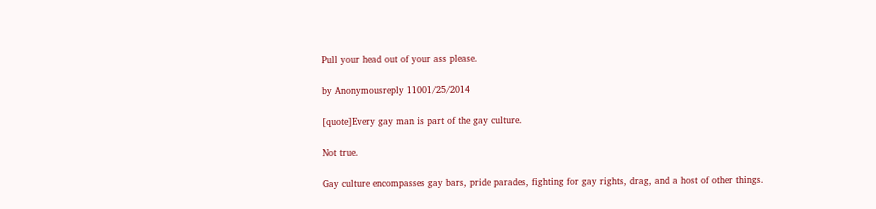Pull your head out of your ass please.

by Anonymousreply 11001/25/2014

[quote]Every gay man is part of the gay culture.

Not true.

Gay culture encompasses gay bars, pride parades, fighting for gay rights, drag, and a host of other things.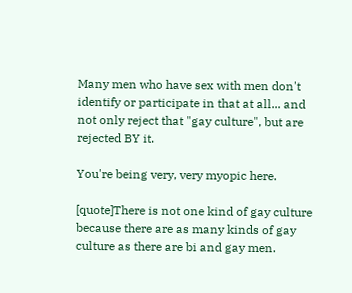Many men who have sex with men don't identify or participate in that at all... and not only reject that "gay culture", but are rejected BY it.

You're being very, very myopic here.

[quote]There is not one kind of gay culture because there are as many kinds of gay culture as there are bi and gay men.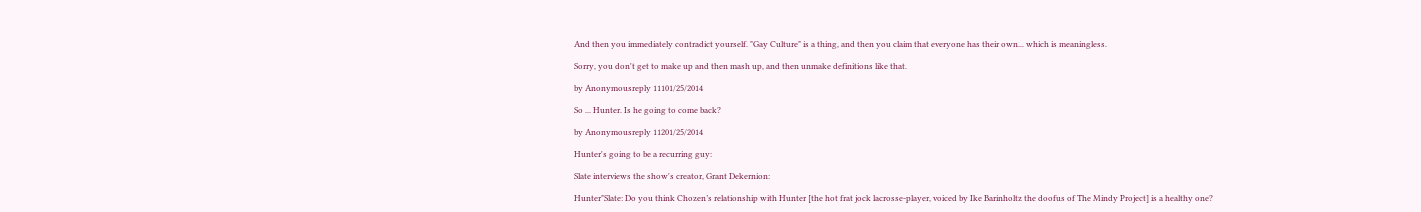And then you immediately contradict yourself. "Gay Culture" is a thing, and then you claim that everyone has their own... which is meaningless.

Sorry, you don't get to make up and then mash up, and then unmake definitions like that.

by Anonymousreply 11101/25/2014

So ... Hunter. Is he going to come back?

by Anonymousreply 11201/25/2014

Hunter's going to be a recurring guy:

Slate interviews the show's creator, Grant Dekernion:

Hunter"Slate: Do you think Chozen’s relationship with Hunter [the hot frat jock lacrosse-player, voiced by Ike Barinholtz the doofus of The Mindy Project] is a healthy one?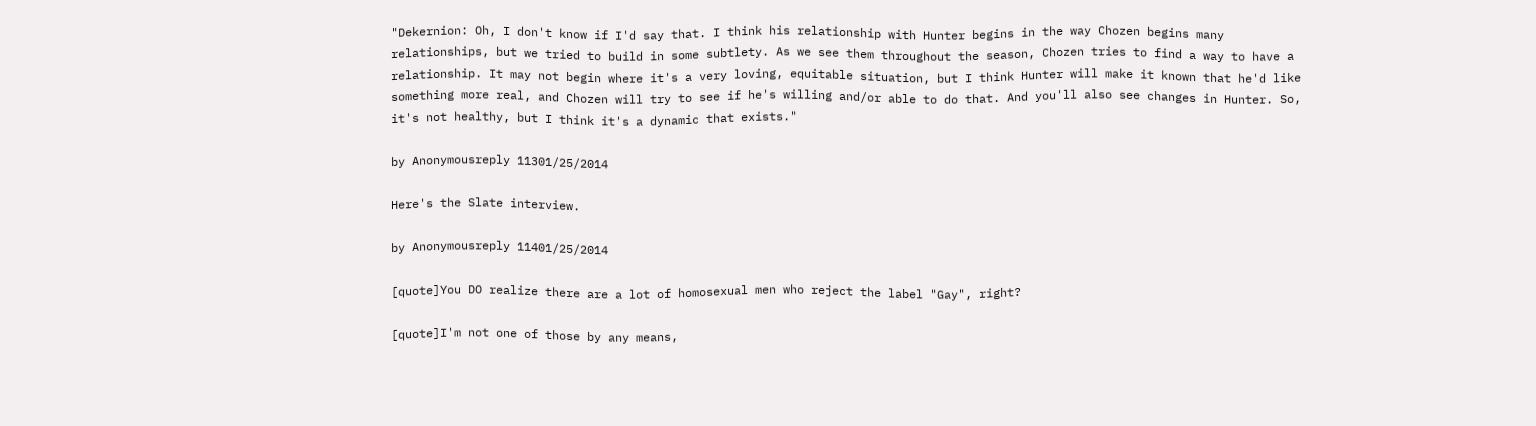"Dekernion: Oh, I don't know if I'd say that. I think his relationship with Hunter begins in the way Chozen begins many relationships, but we tried to build in some subtlety. As we see them throughout the season, Chozen tries to find a way to have a relationship. It may not begin where it's a very loving, equitable situation, but I think Hunter will make it known that he'd like something more real, and Chozen will try to see if he's willing and/or able to do that. And you'll also see changes in Hunter. So, it's not healthy, but I think it's a dynamic that exists."

by Anonymousreply 11301/25/2014

Here's the Slate interview.

by Anonymousreply 11401/25/2014

[quote]You DO realize there are a lot of homosexual men who reject the label "Gay", right?

[quote]I'm not one of those by any means,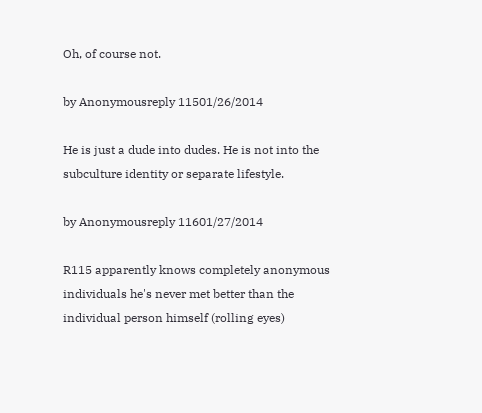Oh, of course not.

by Anonymousreply 11501/26/2014

He is just a dude into dudes. He is not into the subculture identity or separate lifestyle.

by Anonymousreply 11601/27/2014

R115 apparently knows completely anonymous individuals he's never met better than the individual person himself (rolling eyes)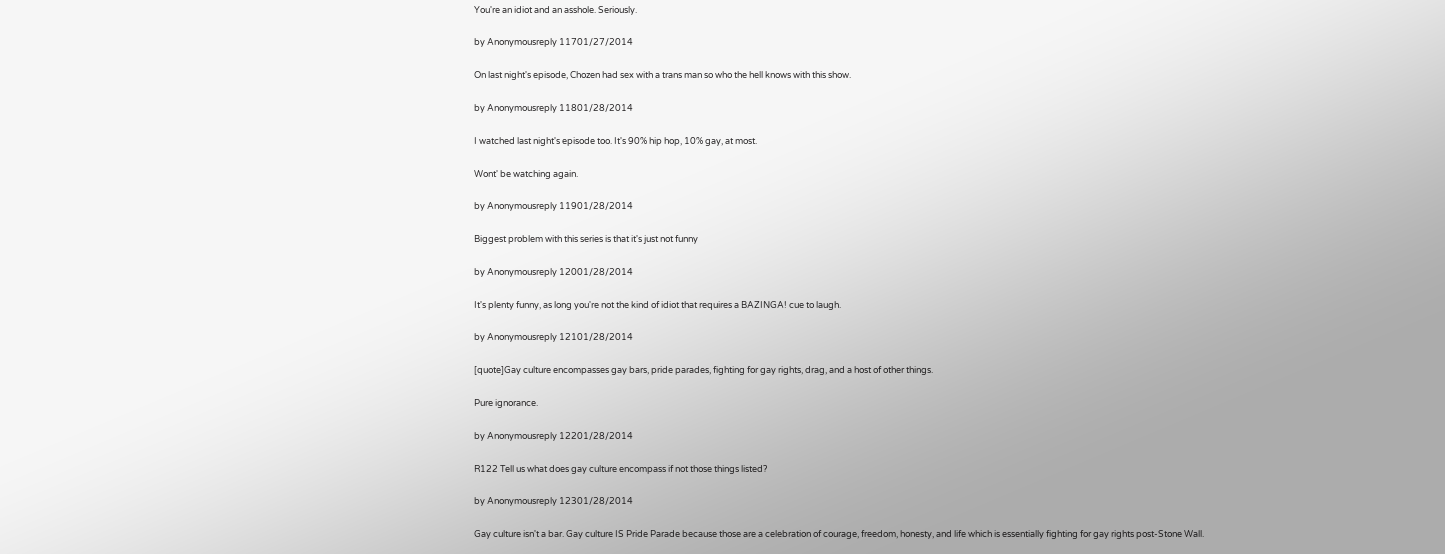You're an idiot and an asshole. Seriously.

by Anonymousreply 11701/27/2014

On last night's episode, Chozen had sex with a trans man so who the hell knows with this show.

by Anonymousreply 11801/28/2014

I watched last night's episode too. It's 90% hip hop, 10% gay, at most.

Wont' be watching again.

by Anonymousreply 11901/28/2014

Biggest problem with this series is that it's just not funny

by Anonymousreply 12001/28/2014

It's plenty funny, as long you're not the kind of idiot that requires a BAZINGA! cue to laugh.

by Anonymousreply 12101/28/2014

[quote]Gay culture encompasses gay bars, pride parades, fighting for gay rights, drag, and a host of other things.

Pure ignorance.

by Anonymousreply 12201/28/2014

R122 Tell us what does gay culture encompass if not those things listed?

by Anonymousreply 12301/28/2014

Gay culture isn't a bar. Gay culture IS Pride Parade because those are a celebration of courage, freedom, honesty, and life which is essentially fighting for gay rights post-Stone Wall.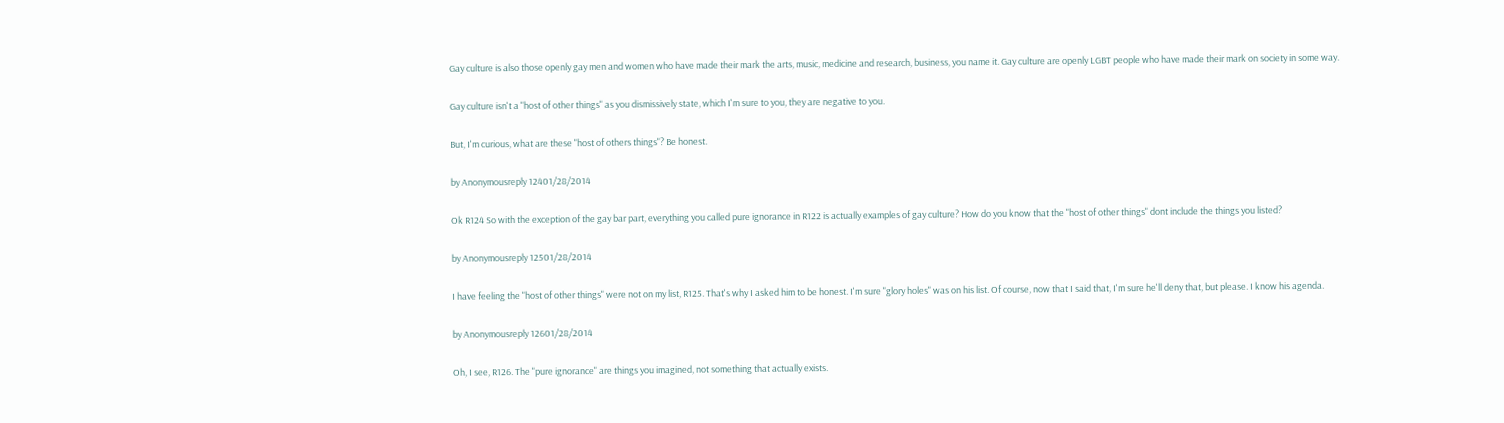Gay culture is also those openly gay men and women who have made their mark the arts, music, medicine and research, business, you name it. Gay culture are openly LGBT people who have made their mark on society in some way.

Gay culture isn't a "host of other things" as you dismissively state, which I'm sure to you, they are negative to you.

But, I'm curious, what are these "host of others things"? Be honest.

by Anonymousreply 12401/28/2014

Ok R124 So with the exception of the gay bar part, everything you called pure ignorance in R122 is actually examples of gay culture? How do you know that the "host of other things" dont include the things you listed?

by Anonymousreply 12501/28/2014

I have feeling the "host of other things" were not on my list, R125. That's why I asked him to be honest. I'm sure "glory holes" was on his list. Of course, now that I said that, I'm sure he'll deny that, but please. I know his agenda.

by Anonymousreply 12601/28/2014

Oh, I see, R126. The "pure ignorance" are things you imagined, not something that actually exists.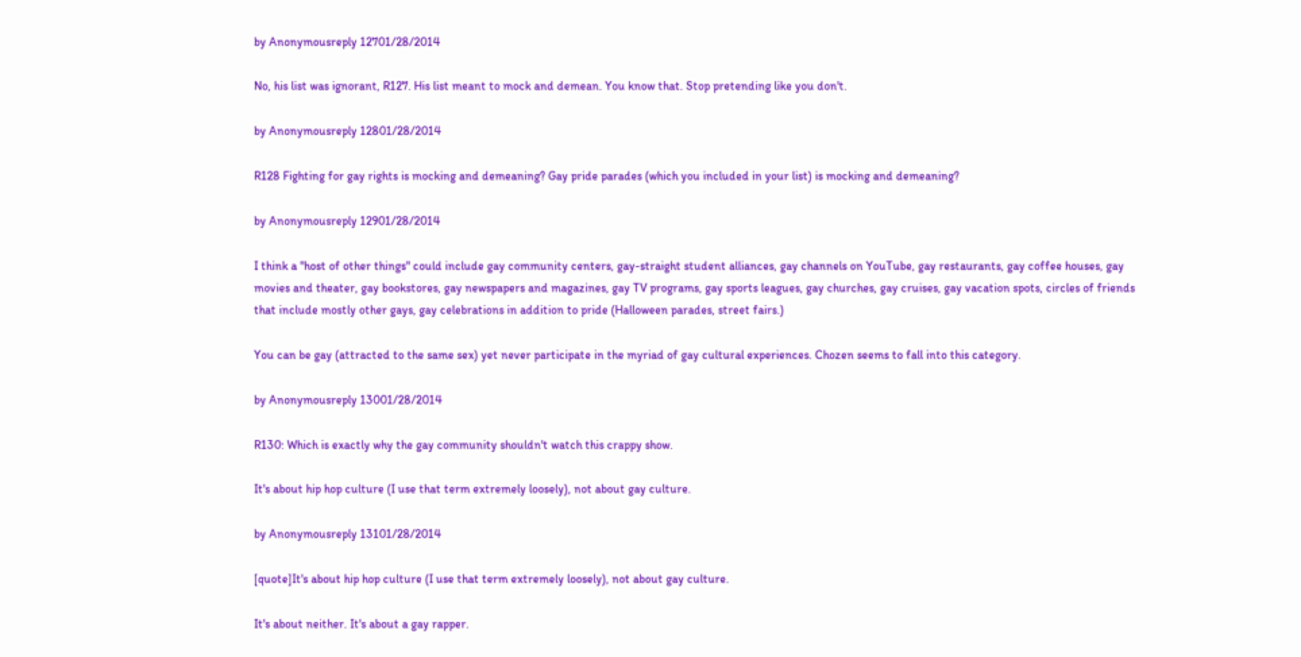by Anonymousreply 12701/28/2014

No, his list was ignorant, R127. His list meant to mock and demean. You know that. Stop pretending like you don't.

by Anonymousreply 12801/28/2014

R128 Fighting for gay rights is mocking and demeaning? Gay pride parades (which you included in your list) is mocking and demeaning?

by Anonymousreply 12901/28/2014

I think a "host of other things" could include gay community centers, gay-straight student alliances, gay channels on YouTube, gay restaurants, gay coffee houses, gay movies and theater, gay bookstores, gay newspapers and magazines, gay TV programs, gay sports leagues, gay churches, gay cruises, gay vacation spots, circles of friends that include mostly other gays, gay celebrations in addition to pride (Halloween parades, street fairs.)

You can be gay (attracted to the same sex) yet never participate in the myriad of gay cultural experiences. Chozen seems to fall into this category.

by Anonymousreply 13001/28/2014

R130: Which is exactly why the gay community shouldn't watch this crappy show.

It's about hip hop culture (I use that term extremely loosely), not about gay culture.

by Anonymousreply 13101/28/2014

[quote]It's about hip hop culture (I use that term extremely loosely), not about gay culture.

It's about neither. It's about a gay rapper.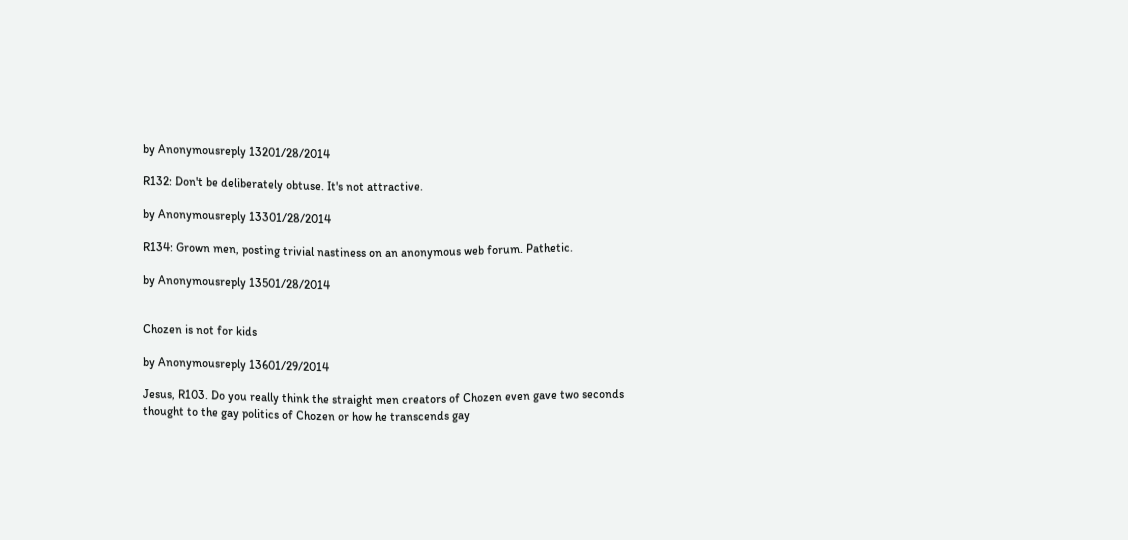by Anonymousreply 13201/28/2014

R132: Don't be deliberately obtuse. It's not attractive.

by Anonymousreply 13301/28/2014

R134: Grown men, posting trivial nastiness on an anonymous web forum. Pathetic.

by Anonymousreply 13501/28/2014


Chozen is not for kids

by Anonymousreply 13601/29/2014

Jesus, R103. Do you really think the straight men creators of Chozen even gave two seconds thought to the gay politics of Chozen or how he transcends gay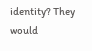identity? They would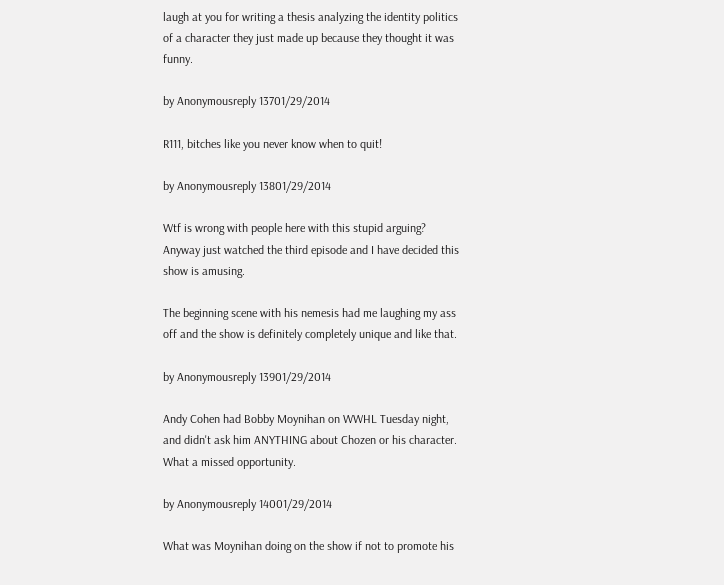laugh at you for writing a thesis analyzing the identity politics of a character they just made up because they thought it was funny.

by Anonymousreply 13701/29/2014

R111, bitches like you never know when to quit!

by Anonymousreply 13801/29/2014

Wtf is wrong with people here with this stupid arguing? Anyway just watched the third episode and I have decided this show is amusing.

The beginning scene with his nemesis had me laughing my ass off and the show is definitely completely unique and like that.

by Anonymousreply 13901/29/2014

Andy Cohen had Bobby Moynihan on WWHL Tuesday night, and didn't ask him ANYTHING about Chozen or his character. What a missed opportunity.

by Anonymousreply 14001/29/2014

What was Moynihan doing on the show if not to promote his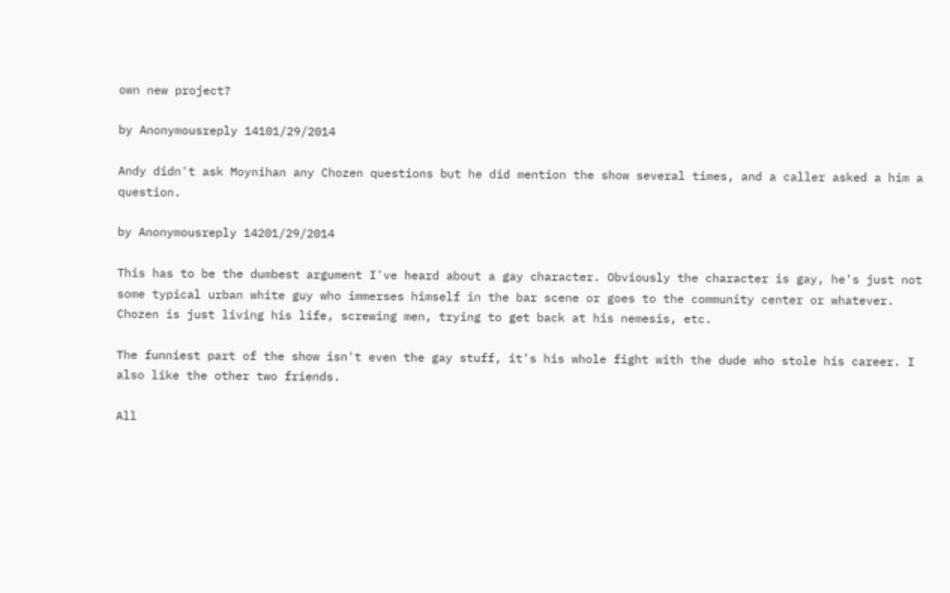own new project?

by Anonymousreply 14101/29/2014

Andy didn't ask Moynihan any Chozen questions but he did mention the show several times, and a caller asked a him a question.

by Anonymousreply 14201/29/2014

This has to be the dumbest argument I've heard about a gay character. Obviously the character is gay, he's just not some typical urban white guy who immerses himself in the bar scene or goes to the community center or whatever. Chozen is just living his life, screwing men, trying to get back at his nemesis, etc.

The funniest part of the show isn't even the gay stuff, it's his whole fight with the dude who stole his career. I also like the other two friends.

All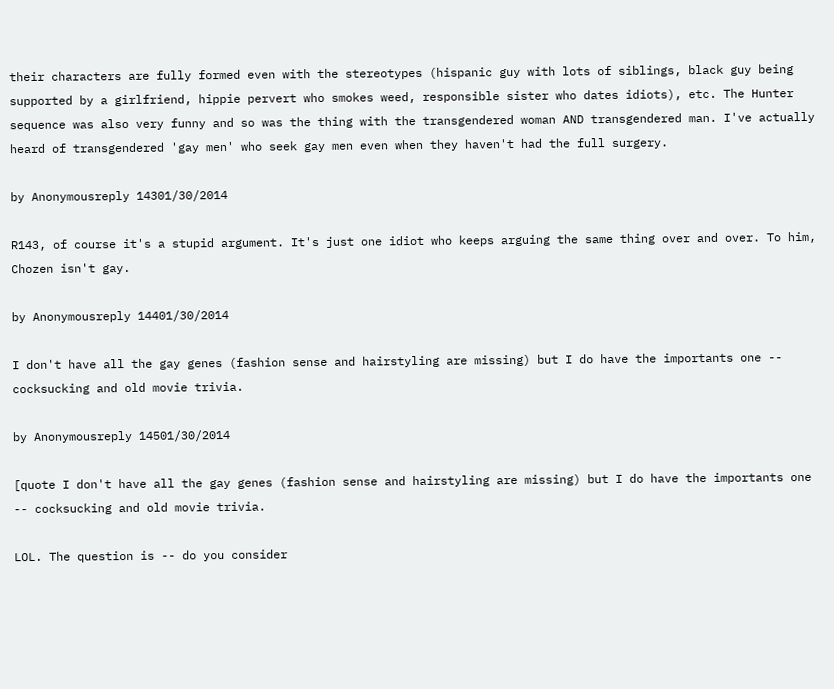their characters are fully formed even with the stereotypes (hispanic guy with lots of siblings, black guy being supported by a girlfriend, hippie pervert who smokes weed, responsible sister who dates idiots), etc. The Hunter sequence was also very funny and so was the thing with the transgendered woman AND transgendered man. I've actually heard of transgendered 'gay men' who seek gay men even when they haven't had the full surgery.

by Anonymousreply 14301/30/2014

R143, of course it's a stupid argument. It's just one idiot who keeps arguing the same thing over and over. To him, Chozen isn't gay.

by Anonymousreply 14401/30/2014

I don't have all the gay genes (fashion sense and hairstyling are missing) but I do have the importants one -- cocksucking and old movie trivia.

by Anonymousreply 14501/30/2014

[quote I don't have all the gay genes (fashion sense and hairstyling are missing) but I do have the importants one -- cocksucking and old movie trivia.

LOL. The question is -- do you consider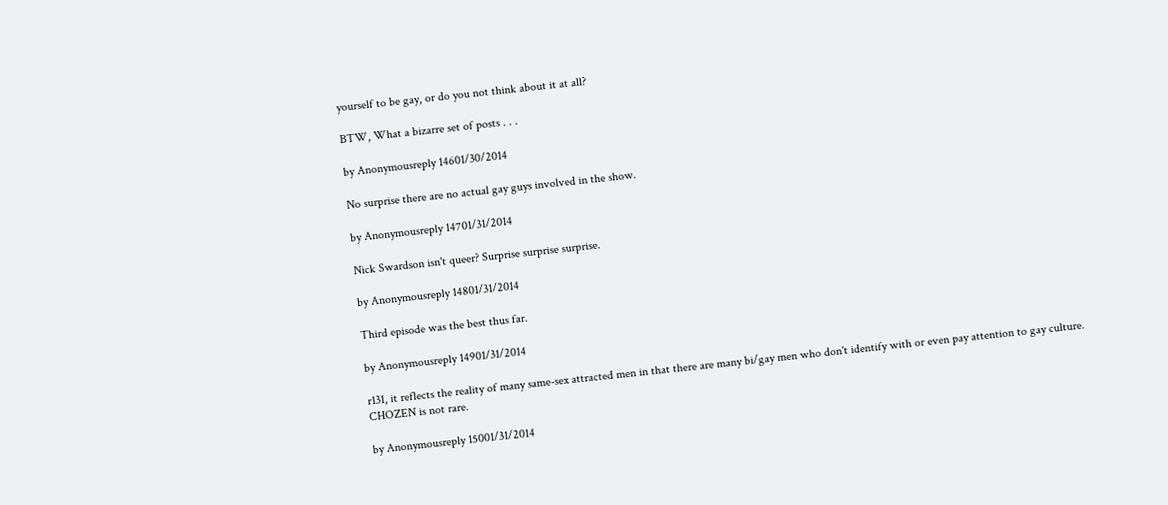yourself to be gay, or do you not think about it at all?

BTW, What a bizarre set of posts . . .

by Anonymousreply 14601/30/2014

No surprise there are no actual gay guys involved in the show.

by Anonymousreply 14701/31/2014

Nick Swardson isn't queer? Surprise surprise surprise.

by Anonymousreply 14801/31/2014

Third episode was the best thus far.

by Anonymousreply 14901/31/2014

r131, it reflects the reality of many same-sex attracted men in that there are many bi/gay men who don't identify with or even pay attention to gay culture. CHOZEN is not rare.

by Anonymousreply 15001/31/2014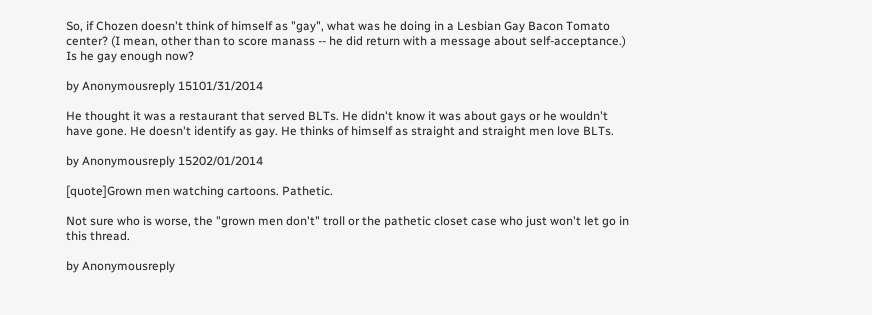So, if Chozen doesn't think of himself as "gay", what was he doing in a Lesbian Gay Bacon Tomato center? (I mean, other than to score manass -- he did return with a message about self-acceptance.) Is he gay enough now?

by Anonymousreply 15101/31/2014

He thought it was a restaurant that served BLTs. He didn't know it was about gays or he wouldn't have gone. He doesn't identify as gay. He thinks of himself as straight and straight men love BLTs.

by Anonymousreply 15202/01/2014

[quote]Grown men watching cartoons. Pathetic.

Not sure who is worse, the "grown men don't" troll or the pathetic closet case who just won't let go in this thread.

by Anonymousreply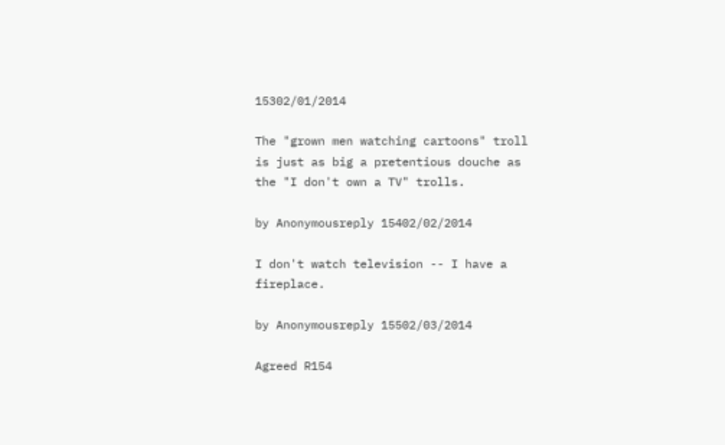15302/01/2014

The "grown men watching cartoons" troll is just as big a pretentious douche as the "I don't own a TV" trolls.

by Anonymousreply 15402/02/2014

I don't watch television -- I have a fireplace.

by Anonymousreply 15502/03/2014

Agreed R154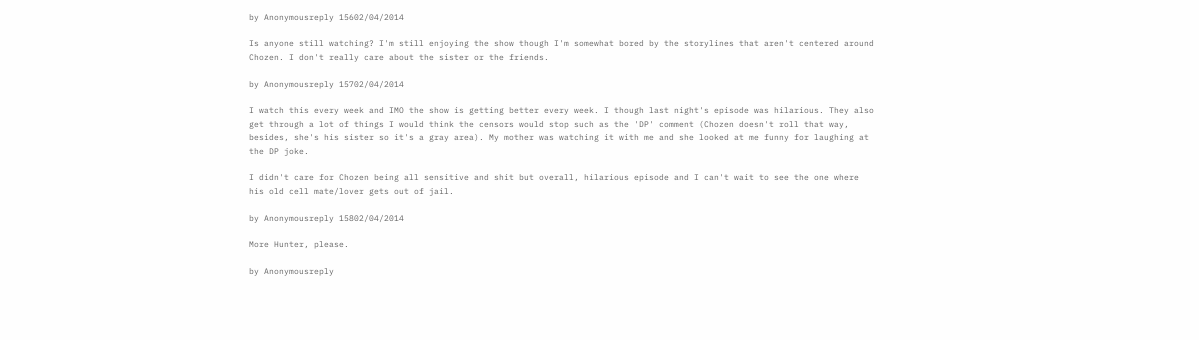by Anonymousreply 15602/04/2014

Is anyone still watching? I'm still enjoying the show though I'm somewhat bored by the storylines that aren't centered around Chozen. I don't really care about the sister or the friends.

by Anonymousreply 15702/04/2014

I watch this every week and IMO the show is getting better every week. I though last night's episode was hilarious. They also get through a lot of things I would think the censors would stop such as the 'DP' comment (Chozen doesn't roll that way, besides, she's his sister so it's a gray area). My mother was watching it with me and she looked at me funny for laughing at the DP joke.

I didn't care for Chozen being all sensitive and shit but overall, hilarious episode and I can't wait to see the one where his old cell mate/lover gets out of jail.

by Anonymousreply 15802/04/2014

More Hunter, please.

by Anonymousreply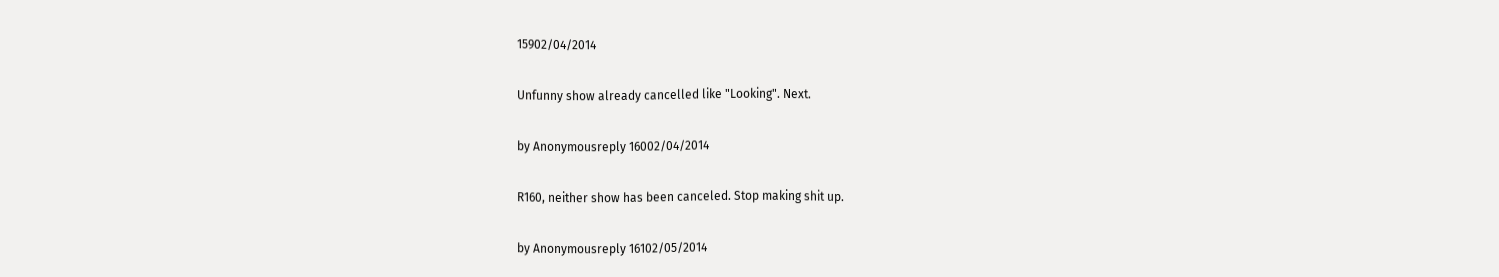15902/04/2014

Unfunny show already cancelled like "Looking". Next.

by Anonymousreply 16002/04/2014

R160, neither show has been canceled. Stop making shit up.

by Anonymousreply 16102/05/2014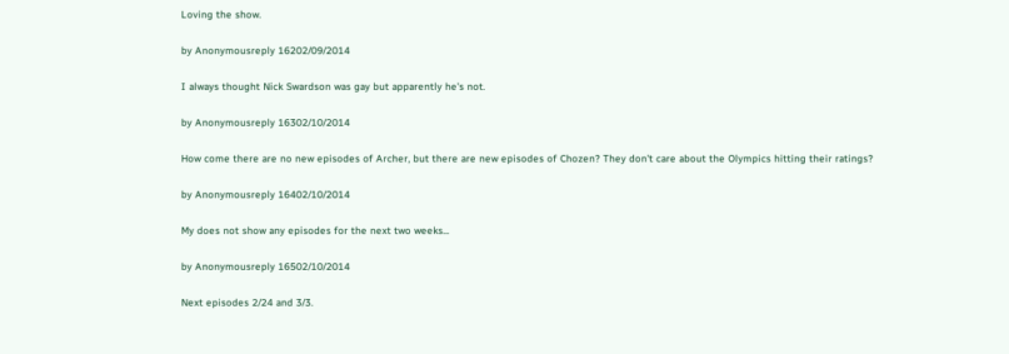Loving the show.

by Anonymousreply 16202/09/2014

I always thought Nick Swardson was gay but apparently he's not.

by Anonymousreply 16302/10/2014

How come there are no new episodes of Archer, but there are new episodes of Chozen? They don't care about the Olympics hitting their ratings?

by Anonymousreply 16402/10/2014

My does not show any episodes for the next two weeks...

by Anonymousreply 16502/10/2014

Next episodes 2/24 and 3/3.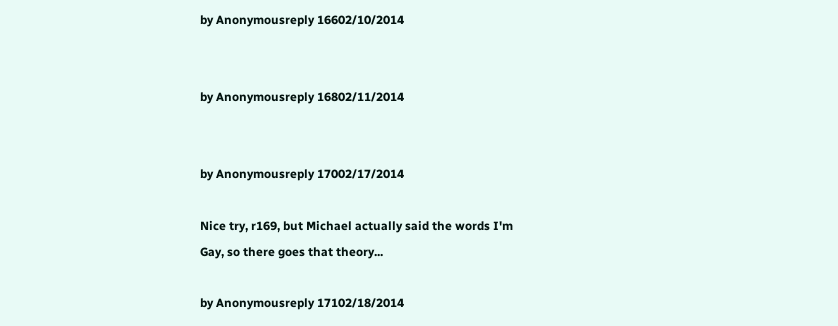by Anonymousreply 16602/10/2014


by Anonymousreply 16802/11/2014


by Anonymousreply 17002/17/2014

Nice try, r169, but Michael actually said the words I'm Gay, so there goes that theory...

by Anonymousreply 17102/18/2014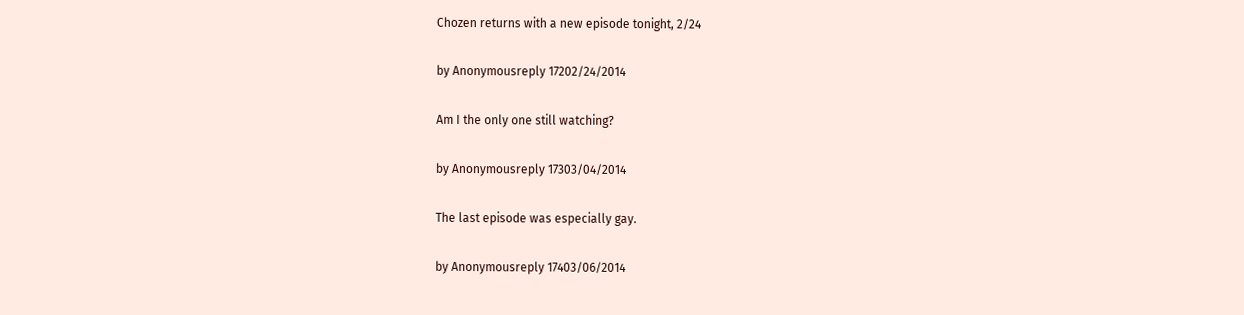Chozen returns with a new episode tonight, 2/24

by Anonymousreply 17202/24/2014

Am I the only one still watching?

by Anonymousreply 17303/04/2014

The last episode was especially gay.

by Anonymousreply 17403/06/2014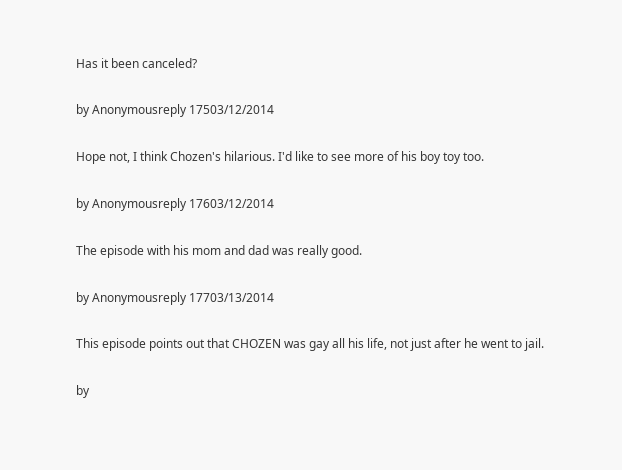Has it been canceled?

by Anonymousreply 17503/12/2014

Hope not, I think Chozen's hilarious. I'd like to see more of his boy toy too.

by Anonymousreply 17603/12/2014

The episode with his mom and dad was really good.

by Anonymousreply 17703/13/2014

This episode points out that CHOZEN was gay all his life, not just after he went to jail.

by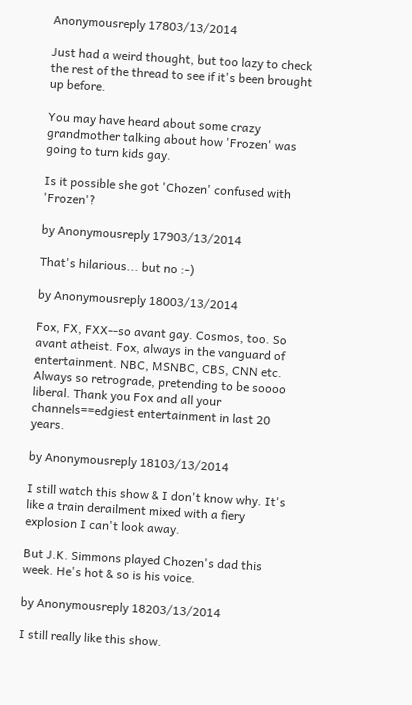Anonymousreply 17803/13/2014

Just had a weird thought, but too lazy to check the rest of the thread to see if it's been brought up before.

You may have heard about some crazy grandmother talking about how 'Frozen' was going to turn kids gay.

Is it possible she got 'Chozen' confused with 'Frozen'?

by Anonymousreply 17903/13/2014

That's hilarious... but no :-)

by Anonymousreply 18003/13/2014

Fox, FX, FXX--so avant gay. Cosmos, too. So avant atheist. Fox, always in the vanguard of entertainment. NBC, MSNBC, CBS, CNN etc. Always so retrograde, pretending to be soooo liberal. Thank you Fox and all your channels==edgiest entertainment in last 20 years.

by Anonymousreply 18103/13/2014

I still watch this show & I don't know why. It's like a train derailment mixed with a fiery explosion I can't look away.

But J.K. Simmons played Chozen's dad this week. He's hot & so is his voice.

by Anonymousreply 18203/13/2014

I still really like this show.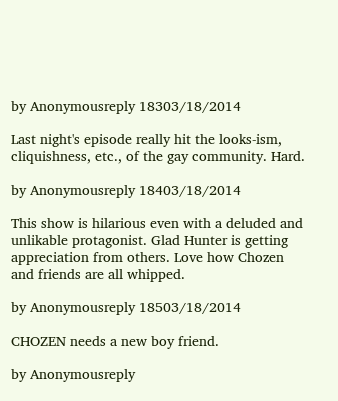by Anonymousreply 18303/18/2014

Last night's episode really hit the looks-ism, cliquishness, etc., of the gay community. Hard.

by Anonymousreply 18403/18/2014

This show is hilarious even with a deluded and unlikable protagonist. Glad Hunter is getting appreciation from others. Love how Chozen and friends are all whipped.

by Anonymousreply 18503/18/2014

CHOZEN needs a new boy friend.

by Anonymousreply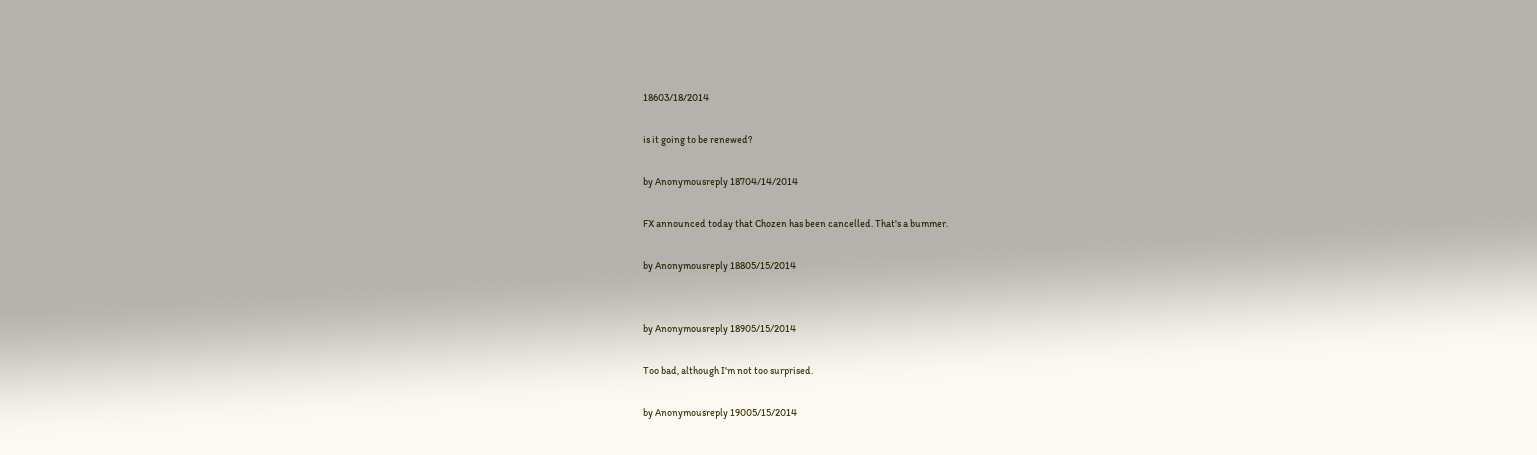18603/18/2014

is it going to be renewed?

by Anonymousreply 18704/14/2014

FX announced today that Chozen has been cancelled. That's a bummer.

by Anonymousreply 18805/15/2014


by Anonymousreply 18905/15/2014

Too bad, although I'm not too surprised.

by Anonymousreply 19005/15/2014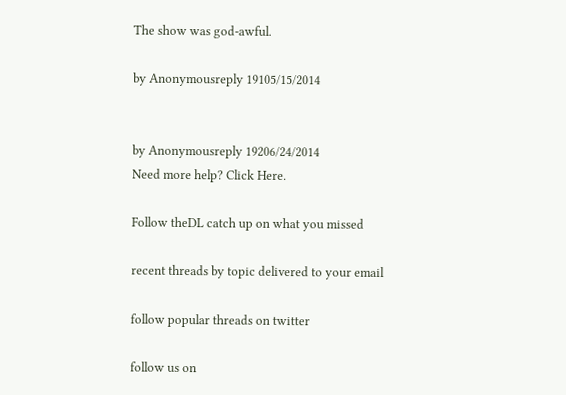The show was god-awful.

by Anonymousreply 19105/15/2014


by Anonymousreply 19206/24/2014
Need more help? Click Here.

Follow theDL catch up on what you missed

recent threads by topic delivered to your email

follow popular threads on twitter

follow us on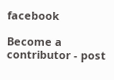facebook

Become a contributor - post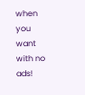when you want with no ads!